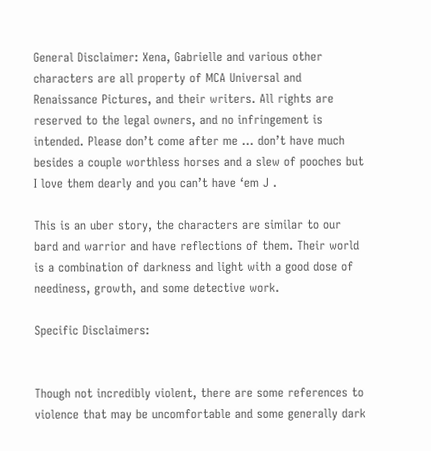General Disclaimer: Xena, Gabrielle and various other characters are all property of MCA Universal and Renaissance Pictures, and their writers. All rights are reserved to the legal owners, and no infringement is intended. Please don’t come after me … don’t have much besides a couple worthless horses and a slew of pooches but I love them dearly and you can’t have ‘em J .

This is an uber story, the characters are similar to our bard and warrior and have reflections of them. Their world is a combination of darkness and light with a good dose of neediness, growth, and some detective work.

Specific Disclaimers:


Though not incredibly violent, there are some references to violence that may be uncomfortable and some generally dark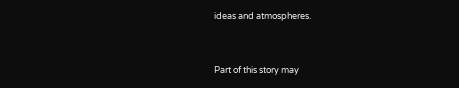ideas and atmospheres.


Part of this story may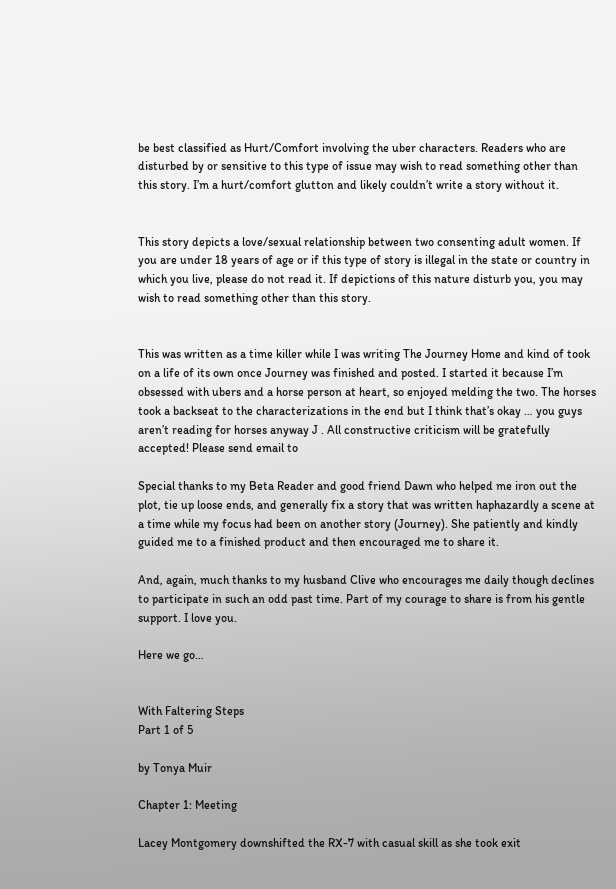be best classified as Hurt/Comfort involving the uber characters. Readers who are disturbed by or sensitive to this type of issue may wish to read something other than this story. I’m a hurt/comfort glutton and likely couldn’t write a story without it.


This story depicts a love/sexual relationship between two consenting adult women. If you are under 18 years of age or if this type of story is illegal in the state or country in which you live, please do not read it. If depictions of this nature disturb you, you may wish to read something other than this story.


This was written as a time killer while I was writing The Journey Home and kind of took on a life of its own once Journey was finished and posted. I started it because I’m obsessed with ubers and a horse person at heart, so enjoyed melding the two. The horses took a backseat to the characterizations in the end but I think that’s okay … you guys aren’t reading for horses anyway J . All constructive criticism will be gratefully accepted! Please send email to

Special thanks to my Beta Reader and good friend Dawn who helped me iron out the plot, tie up loose ends, and generally fix a story that was written haphazardly a scene at a time while my focus had been on another story (Journey). She patiently and kindly guided me to a finished product and then encouraged me to share it.

And, again, much thanks to my husband Clive who encourages me daily though declines to participate in such an odd past time. Part of my courage to share is from his gentle support. I love you.

Here we go…


With Faltering Steps
Part 1 of 5

by Tonya Muir

Chapter 1: Meeting

Lacey Montgomery downshifted the RX-7 with casual skill as she took exit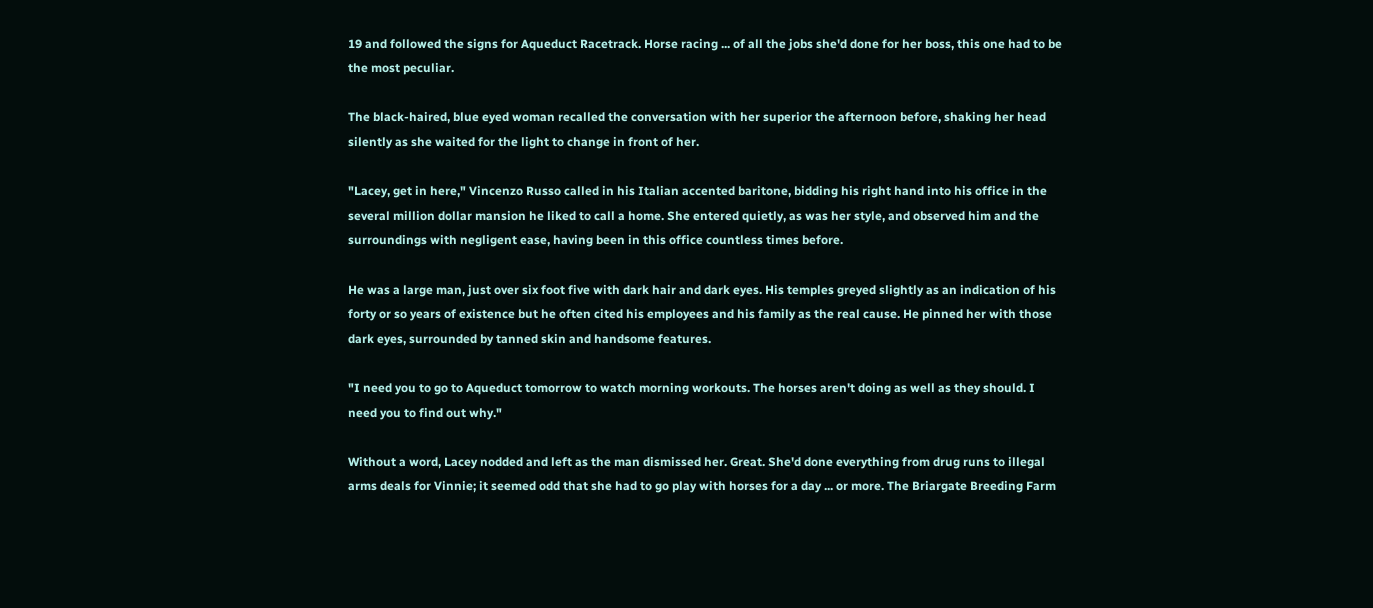19 and followed the signs for Aqueduct Racetrack. Horse racing ... of all the jobs she'd done for her boss, this one had to be the most peculiar.

The black-haired, blue eyed woman recalled the conversation with her superior the afternoon before, shaking her head silently as she waited for the light to change in front of her.

"Lacey, get in here," Vincenzo Russo called in his Italian accented baritone, bidding his right hand into his office in the several million dollar mansion he liked to call a home. She entered quietly, as was her style, and observed him and the surroundings with negligent ease, having been in this office countless times before.

He was a large man, just over six foot five with dark hair and dark eyes. His temples greyed slightly as an indication of his forty or so years of existence but he often cited his employees and his family as the real cause. He pinned her with those dark eyes, surrounded by tanned skin and handsome features.

"I need you to go to Aqueduct tomorrow to watch morning workouts. The horses aren't doing as well as they should. I need you to find out why."

Without a word, Lacey nodded and left as the man dismissed her. Great. She'd done everything from drug runs to illegal arms deals for Vinnie; it seemed odd that she had to go play with horses for a day ... or more. The Briargate Breeding Farm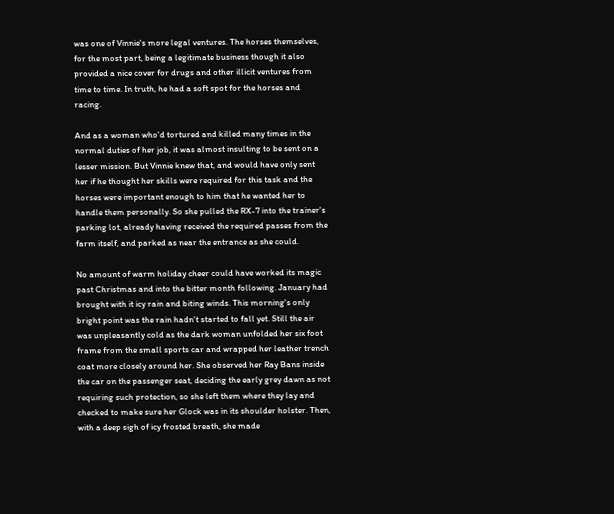was one of Vinnie's more legal ventures. The horses themselves, for the most part, being a legitimate business though it also provided a nice cover for drugs and other illicit ventures from time to time. In truth, he had a soft spot for the horses and racing.

And as a woman who'd tortured and killed many times in the normal duties of her job, it was almost insulting to be sent on a lesser mission. But Vinnie knew that, and would have only sent her if he thought her skills were required for this task and the horses were important enough to him that he wanted her to handle them personally. So she pulled the RX-7 into the trainer's parking lot, already having received the required passes from the farm itself, and parked as near the entrance as she could.

No amount of warm holiday cheer could have worked its magic past Christmas and into the bitter month following. January had brought with it icy rain and biting winds. This morning's only bright point was the rain hadn't started to fall yet. Still the air was unpleasantly cold as the dark woman unfolded her six foot frame from the small sports car and wrapped her leather trench coat more closely around her. She observed her Ray Bans inside the car on the passenger seat, deciding the early grey dawn as not requiring such protection, so she left them where they lay and checked to make sure her Glock was in its shoulder holster. Then, with a deep sigh of icy frosted breath, she made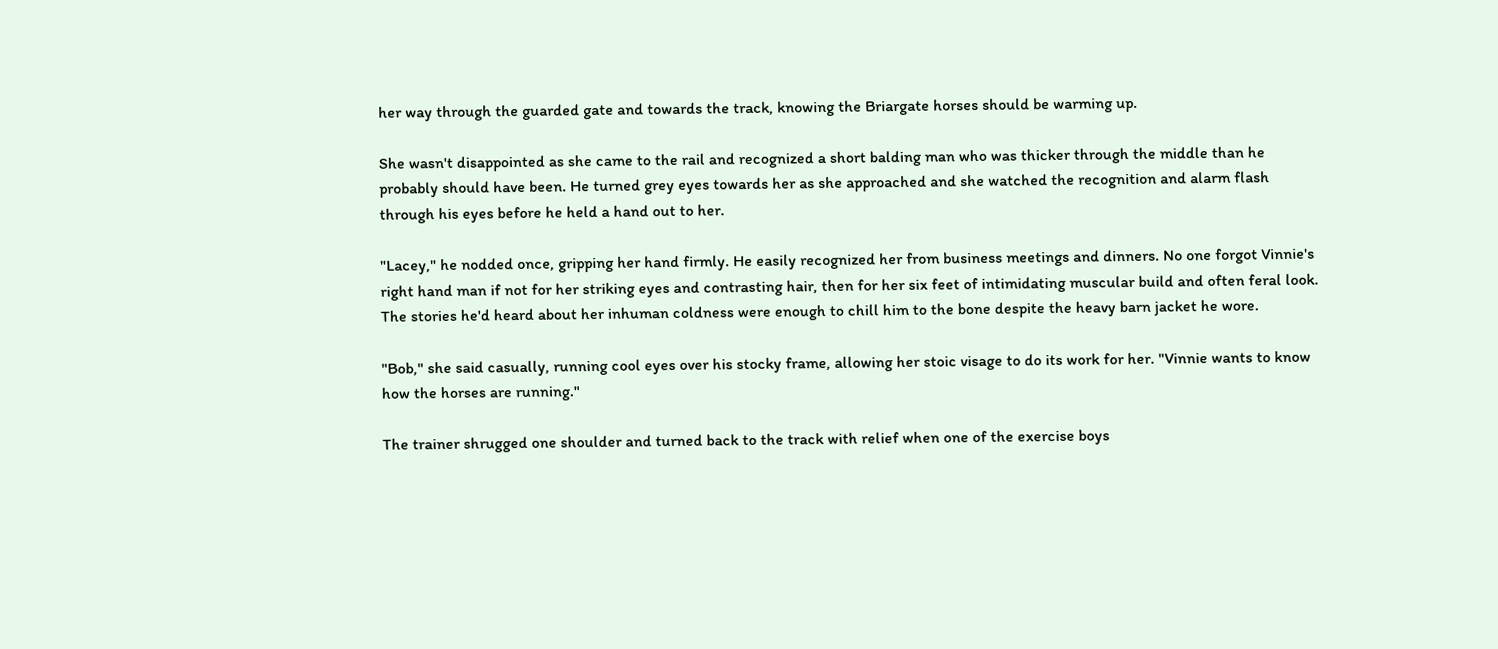her way through the guarded gate and towards the track, knowing the Briargate horses should be warming up.

She wasn't disappointed as she came to the rail and recognized a short balding man who was thicker through the middle than he probably should have been. He turned grey eyes towards her as she approached and she watched the recognition and alarm flash through his eyes before he held a hand out to her.

"Lacey," he nodded once, gripping her hand firmly. He easily recognized her from business meetings and dinners. No one forgot Vinnie's right hand man if not for her striking eyes and contrasting hair, then for her six feet of intimidating muscular build and often feral look. The stories he'd heard about her inhuman coldness were enough to chill him to the bone despite the heavy barn jacket he wore.

"Bob," she said casually, running cool eyes over his stocky frame, allowing her stoic visage to do its work for her. "Vinnie wants to know how the horses are running."

The trainer shrugged one shoulder and turned back to the track with relief when one of the exercise boys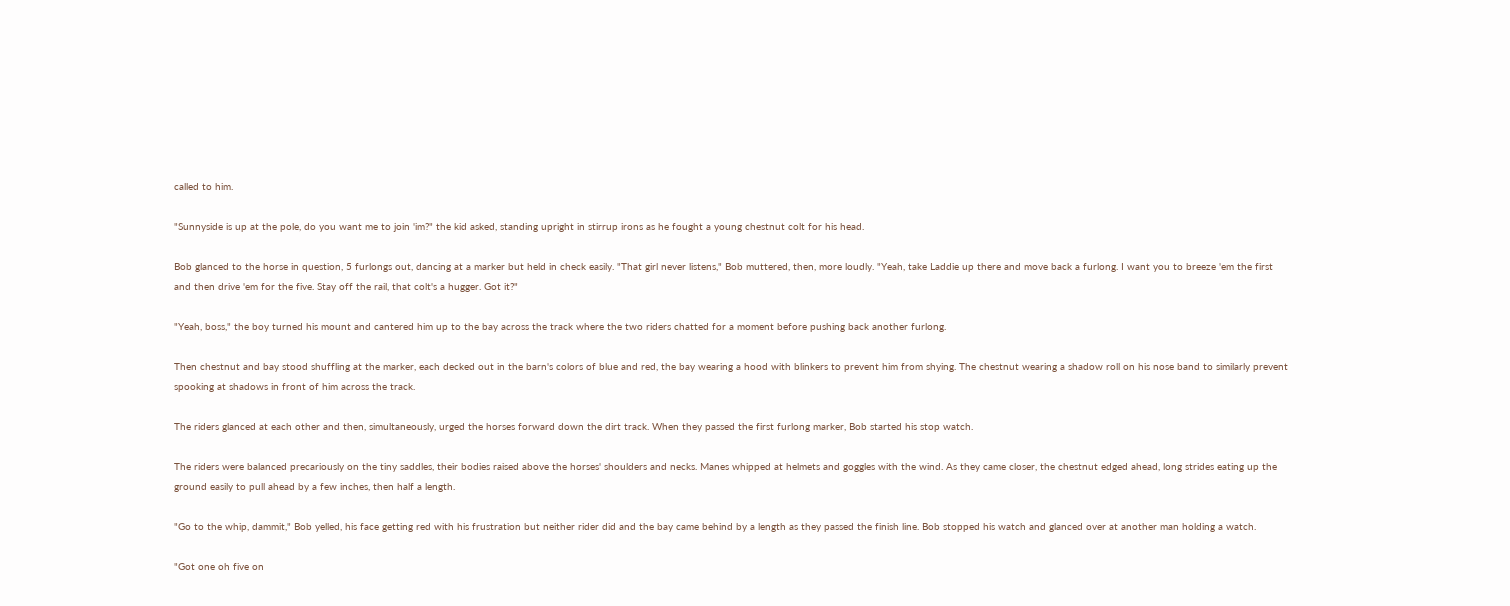called to him.

"Sunnyside is up at the pole, do you want me to join 'im?" the kid asked, standing upright in stirrup irons as he fought a young chestnut colt for his head.

Bob glanced to the horse in question, 5 furlongs out, dancing at a marker but held in check easily. "That girl never listens," Bob muttered, then, more loudly. "Yeah, take Laddie up there and move back a furlong. I want you to breeze 'em the first and then drive 'em for the five. Stay off the rail, that colt's a hugger. Got it?"

"Yeah, boss," the boy turned his mount and cantered him up to the bay across the track where the two riders chatted for a moment before pushing back another furlong.

Then chestnut and bay stood shuffling at the marker, each decked out in the barn's colors of blue and red, the bay wearing a hood with blinkers to prevent him from shying. The chestnut wearing a shadow roll on his nose band to similarly prevent spooking at shadows in front of him across the track.

The riders glanced at each other and then, simultaneously, urged the horses forward down the dirt track. When they passed the first furlong marker, Bob started his stop watch.

The riders were balanced precariously on the tiny saddles, their bodies raised above the horses' shoulders and necks. Manes whipped at helmets and goggles with the wind. As they came closer, the chestnut edged ahead, long strides eating up the ground easily to pull ahead by a few inches, then half a length.

"Go to the whip, dammit," Bob yelled, his face getting red with his frustration but neither rider did and the bay came behind by a length as they passed the finish line. Bob stopped his watch and glanced over at another man holding a watch.

"Got one oh five on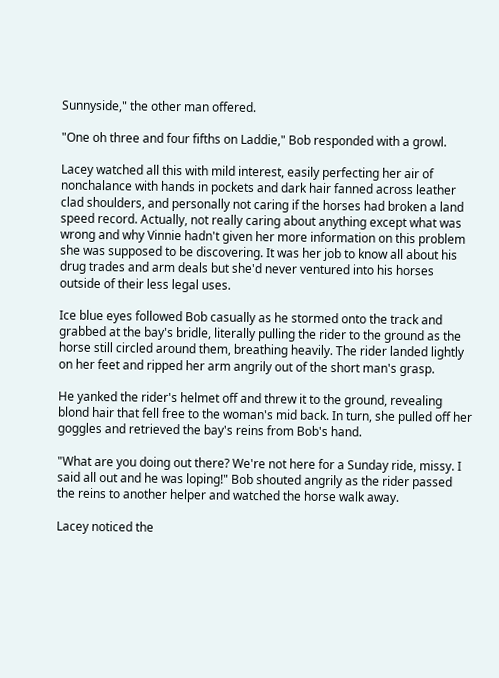Sunnyside," the other man offered.

"One oh three and four fifths on Laddie," Bob responded with a growl.

Lacey watched all this with mild interest, easily perfecting her air of nonchalance with hands in pockets and dark hair fanned across leather clad shoulders, and personally not caring if the horses had broken a land speed record. Actually, not really caring about anything except what was wrong and why Vinnie hadn't given her more information on this problem she was supposed to be discovering. It was her job to know all about his drug trades and arm deals but she'd never ventured into his horses outside of their less legal uses.

Ice blue eyes followed Bob casually as he stormed onto the track and grabbed at the bay's bridle, literally pulling the rider to the ground as the horse still circled around them, breathing heavily. The rider landed lightly on her feet and ripped her arm angrily out of the short man's grasp.

He yanked the rider's helmet off and threw it to the ground, revealing blond hair that fell free to the woman's mid back. In turn, she pulled off her goggles and retrieved the bay's reins from Bob's hand.

"What are you doing out there? We're not here for a Sunday ride, missy. I said all out and he was loping!" Bob shouted angrily as the rider passed the reins to another helper and watched the horse walk away.

Lacey noticed the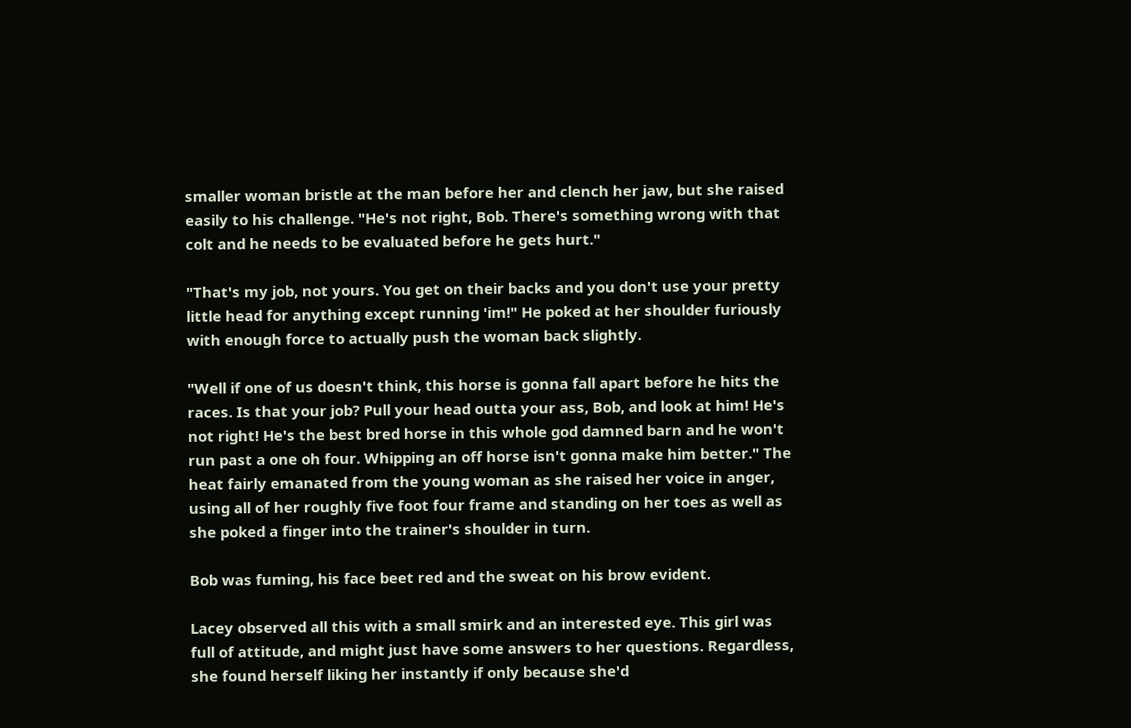smaller woman bristle at the man before her and clench her jaw, but she raised easily to his challenge. "He's not right, Bob. There's something wrong with that colt and he needs to be evaluated before he gets hurt."

"That's my job, not yours. You get on their backs and you don't use your pretty little head for anything except running 'im!" He poked at her shoulder furiously with enough force to actually push the woman back slightly.

"Well if one of us doesn't think, this horse is gonna fall apart before he hits the races. Is that your job? Pull your head outta your ass, Bob, and look at him! He's not right! He's the best bred horse in this whole god damned barn and he won't run past a one oh four. Whipping an off horse isn't gonna make him better." The heat fairly emanated from the young woman as she raised her voice in anger, using all of her roughly five foot four frame and standing on her toes as well as she poked a finger into the trainer's shoulder in turn.

Bob was fuming, his face beet red and the sweat on his brow evident.

Lacey observed all this with a small smirk and an interested eye. This girl was full of attitude, and might just have some answers to her questions. Regardless, she found herself liking her instantly if only because she'd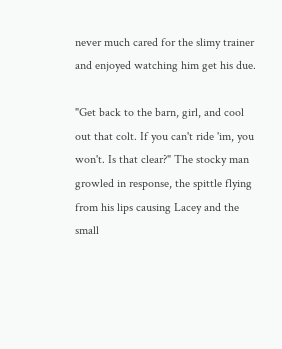never much cared for the slimy trainer and enjoyed watching him get his due.

"Get back to the barn, girl, and cool out that colt. If you can't ride 'im, you won't. Is that clear?" The stocky man growled in response, the spittle flying from his lips causing Lacey and the small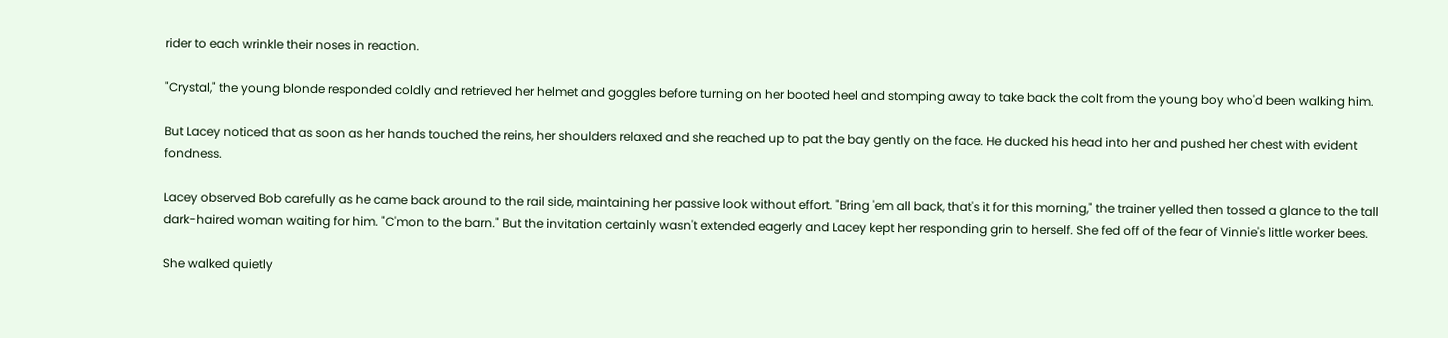rider to each wrinkle their noses in reaction.

"Crystal," the young blonde responded coldly and retrieved her helmet and goggles before turning on her booted heel and stomping away to take back the colt from the young boy who'd been walking him.

But Lacey noticed that as soon as her hands touched the reins, her shoulders relaxed and she reached up to pat the bay gently on the face. He ducked his head into her and pushed her chest with evident fondness.

Lacey observed Bob carefully as he came back around to the rail side, maintaining her passive look without effort. "Bring 'em all back, that's it for this morning," the trainer yelled then tossed a glance to the tall dark-haired woman waiting for him. "C'mon to the barn." But the invitation certainly wasn't extended eagerly and Lacey kept her responding grin to herself. She fed off of the fear of Vinnie's little worker bees.

She walked quietly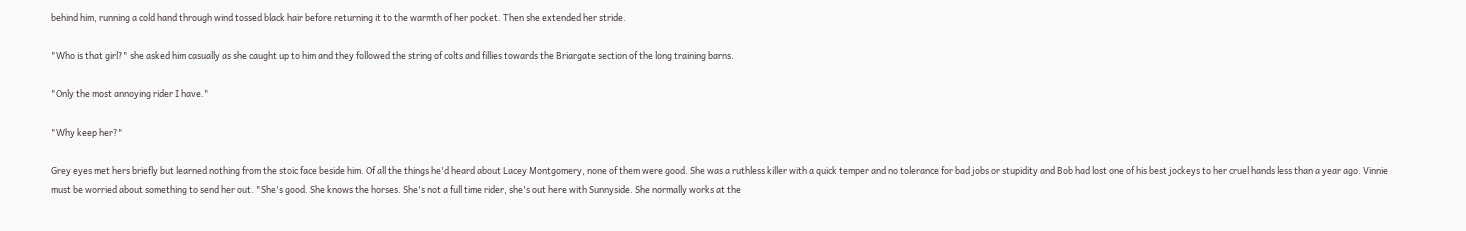behind him, running a cold hand through wind tossed black hair before returning it to the warmth of her pocket. Then she extended her stride.

"Who is that girl?" she asked him casually as she caught up to him and they followed the string of colts and fillies towards the Briargate section of the long training barns.

"Only the most annoying rider I have."

"Why keep her?"

Grey eyes met hers briefly but learned nothing from the stoic face beside him. Of all the things he'd heard about Lacey Montgomery, none of them were good. She was a ruthless killer with a quick temper and no tolerance for bad jobs or stupidity and Bob had lost one of his best jockeys to her cruel hands less than a year ago. Vinnie must be worried about something to send her out. "She's good. She knows the horses. She's not a full time rider, she's out here with Sunnyside. She normally works at the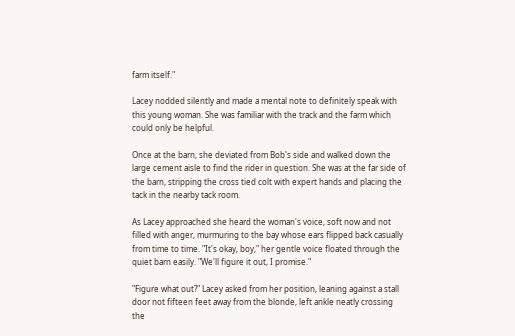farm itself."

Lacey nodded silently and made a mental note to definitely speak with this young woman. She was familiar with the track and the farm which could only be helpful.

Once at the barn, she deviated from Bob's side and walked down the large cement aisle to find the rider in question. She was at the far side of the barn, stripping the cross tied colt with expert hands and placing the tack in the nearby tack room.

As Lacey approached she heard the woman's voice, soft now and not filled with anger, murmuring to the bay whose ears flipped back casually from time to time. "It's okay, boy," her gentle voice floated through the quiet barn easily. "We'll figure it out, I promise."

"Figure what out?" Lacey asked from her position, leaning against a stall door not fifteen feet away from the blonde, left ankle neatly crossing the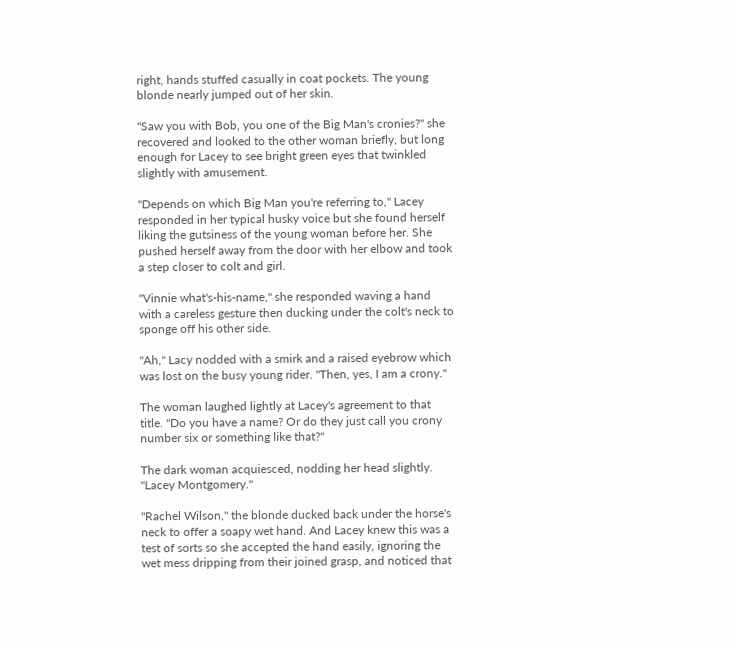right, hands stuffed casually in coat pockets. The young blonde nearly jumped out of her skin.

"Saw you with Bob, you one of the Big Man's cronies?" she recovered and looked to the other woman briefly, but long enough for Lacey to see bright green eyes that twinkled slightly with amusement.

"Depends on which Big Man you're referring to," Lacey responded in her typical husky voice but she found herself liking the gutsiness of the young woman before her. She pushed herself away from the door with her elbow and took a step closer to colt and girl.

"Vinnie what's-his-name," she responded waving a hand with a careless gesture then ducking under the colt's neck to sponge off his other side.

"Ah," Lacy nodded with a smirk and a raised eyebrow which was lost on the busy young rider. "Then, yes, I am a crony."

The woman laughed lightly at Lacey's agreement to that title. "Do you have a name? Or do they just call you crony number six or something like that?"

The dark woman acquiesced, nodding her head slightly. "Lacey Montgomery."

"Rachel Wilson," the blonde ducked back under the horse's neck to offer a soapy wet hand. And Lacey knew this was a test of sorts so she accepted the hand easily, ignoring the wet mess dripping from their joined grasp, and noticed that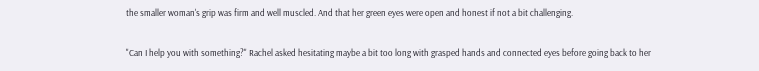the smaller woman's grip was firm and well muscled. And that her green eyes were open and honest if not a bit challenging.

"Can I help you with something?" Rachel asked hesitating maybe a bit too long with grasped hands and connected eyes before going back to her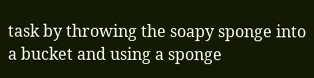task by throwing the soapy sponge into a bucket and using a sponge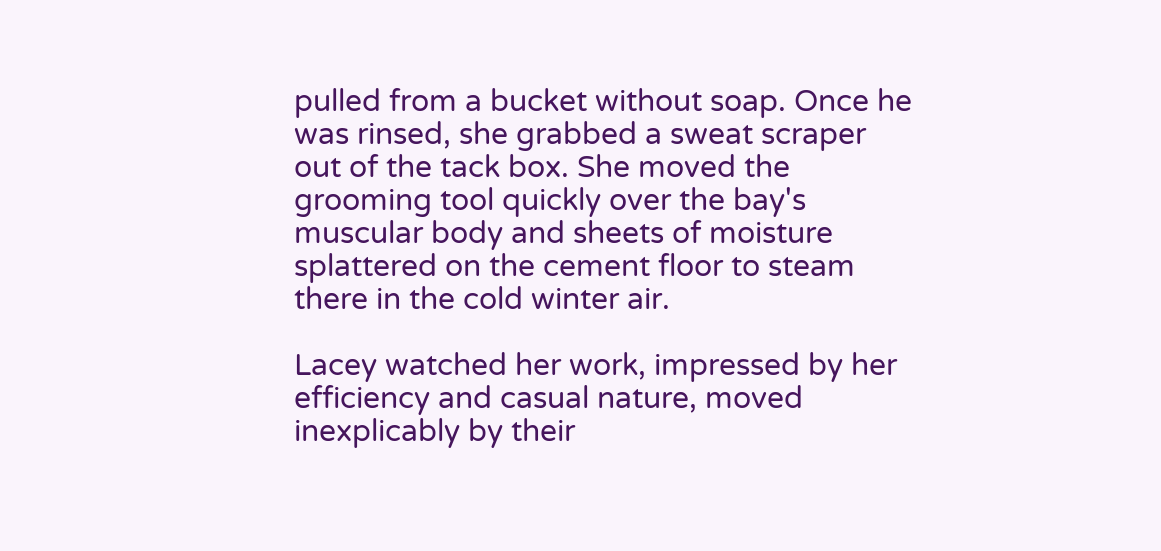pulled from a bucket without soap. Once he was rinsed, she grabbed a sweat scraper out of the tack box. She moved the grooming tool quickly over the bay's muscular body and sheets of moisture splattered on the cement floor to steam there in the cold winter air.

Lacey watched her work, impressed by her efficiency and casual nature, moved inexplicably by their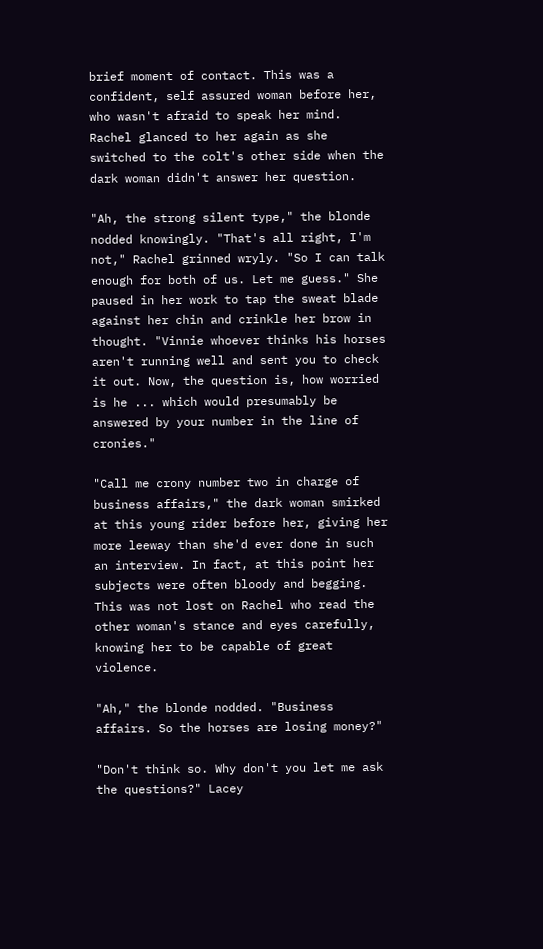brief moment of contact. This was a confident, self assured woman before her, who wasn't afraid to speak her mind. Rachel glanced to her again as she switched to the colt's other side when the dark woman didn't answer her question.

"Ah, the strong silent type," the blonde nodded knowingly. "That's all right, I'm not," Rachel grinned wryly. "So I can talk enough for both of us. Let me guess." She paused in her work to tap the sweat blade against her chin and crinkle her brow in thought. "Vinnie whoever thinks his horses aren't running well and sent you to check it out. Now, the question is, how worried is he ... which would presumably be answered by your number in the line of cronies."

"Call me crony number two in charge of business affairs," the dark woman smirked at this young rider before her, giving her more leeway than she'd ever done in such an interview. In fact, at this point her subjects were often bloody and begging. This was not lost on Rachel who read the other woman's stance and eyes carefully, knowing her to be capable of great violence.

"Ah," the blonde nodded. "Business affairs. So the horses are losing money?"

"Don't think so. Why don't you let me ask the questions?" Lacey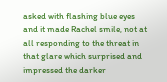asked with flashing blue eyes and it made Rachel smile, not at all responding to the threat in that glare which surprised and impressed the darker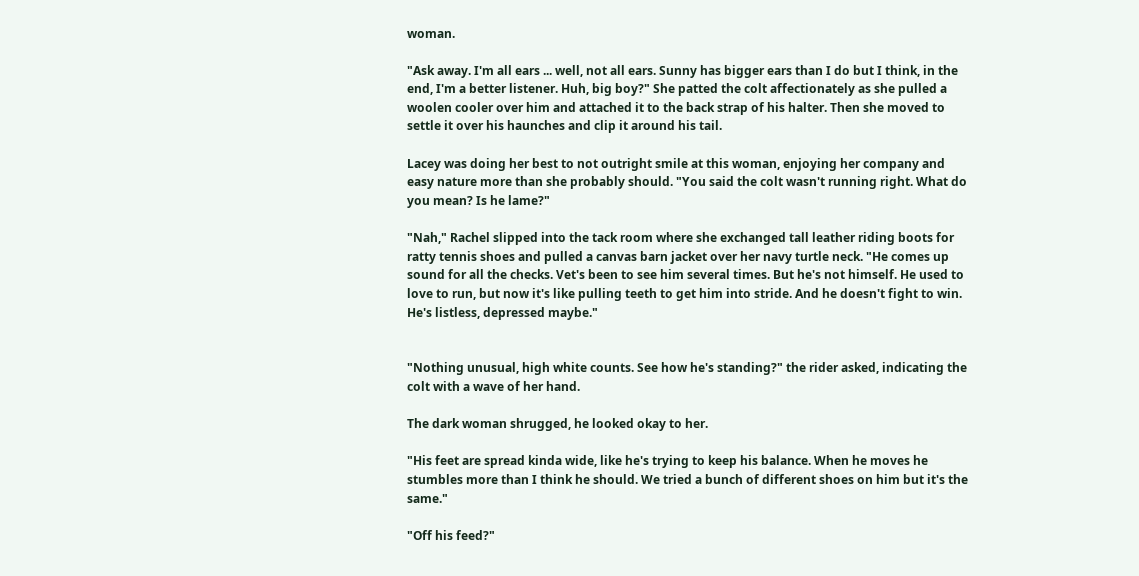woman.

"Ask away. I'm all ears ... well, not all ears. Sunny has bigger ears than I do but I think, in the end, I'm a better listener. Huh, big boy?" She patted the colt affectionately as she pulled a woolen cooler over him and attached it to the back strap of his halter. Then she moved to settle it over his haunches and clip it around his tail.

Lacey was doing her best to not outright smile at this woman, enjoying her company and easy nature more than she probably should. "You said the colt wasn't running right. What do you mean? Is he lame?"

"Nah," Rachel slipped into the tack room where she exchanged tall leather riding boots for ratty tennis shoes and pulled a canvas barn jacket over her navy turtle neck. "He comes up sound for all the checks. Vet's been to see him several times. But he's not himself. He used to love to run, but now it's like pulling teeth to get him into stride. And he doesn't fight to win. He's listless, depressed maybe."


"Nothing unusual, high white counts. See how he's standing?" the rider asked, indicating the colt with a wave of her hand.

The dark woman shrugged, he looked okay to her.

"His feet are spread kinda wide, like he's trying to keep his balance. When he moves he stumbles more than I think he should. We tried a bunch of different shoes on him but it's the same."

"Off his feed?"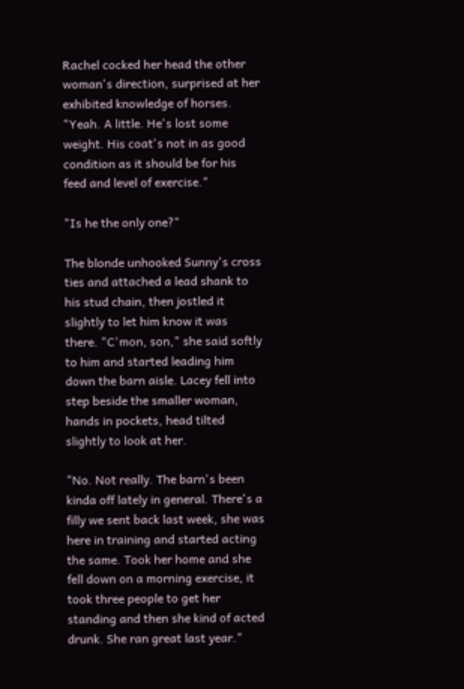Rachel cocked her head the other woman's direction, surprised at her exhibited knowledge of horses. "Yeah. A little. He's lost some weight. His coat's not in as good condition as it should be for his feed and level of exercise."

"Is he the only one?"

The blonde unhooked Sunny's cross ties and attached a lead shank to his stud chain, then jostled it slightly to let him know it was there. "C'mon, son," she said softly to him and started leading him down the barn aisle. Lacey fell into step beside the smaller woman, hands in pockets, head tilted slightly to look at her.

"No. Not really. The barn's been kinda off lately in general. There's a filly we sent back last week, she was here in training and started acting the same. Took her home and she fell down on a morning exercise, it took three people to get her standing and then she kind of acted drunk. She ran great last year."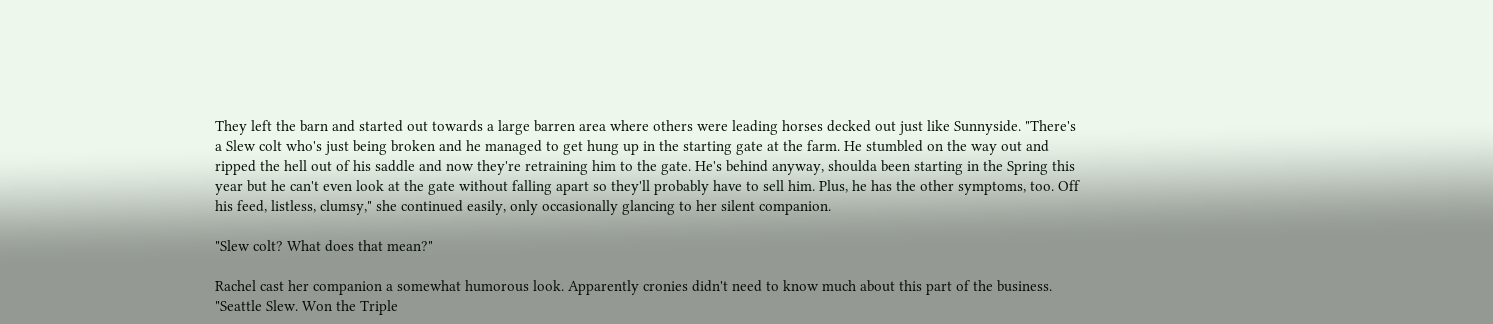They left the barn and started out towards a large barren area where others were leading horses decked out just like Sunnyside. "There's a Slew colt who's just being broken and he managed to get hung up in the starting gate at the farm. He stumbled on the way out and ripped the hell out of his saddle and now they're retraining him to the gate. He's behind anyway, shoulda been starting in the Spring this year but he can't even look at the gate without falling apart so they'll probably have to sell him. Plus, he has the other symptoms, too. Off his feed, listless, clumsy," she continued easily, only occasionally glancing to her silent companion.

"Slew colt? What does that mean?"

Rachel cast her companion a somewhat humorous look. Apparently cronies didn't need to know much about this part of the business. "Seattle Slew. Won the Triple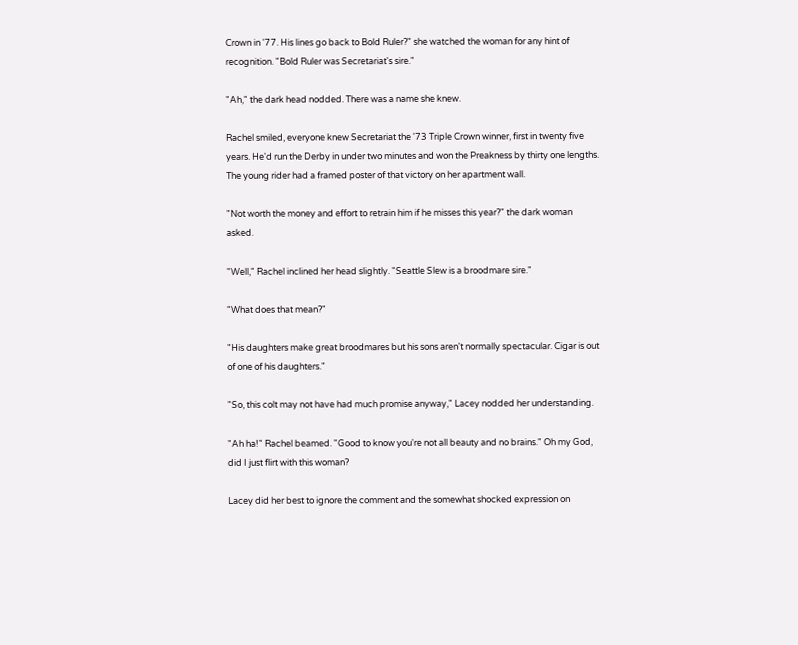Crown in '77. His lines go back to Bold Ruler?" she watched the woman for any hint of recognition. "Bold Ruler was Secretariat's sire."

"Ah," the dark head nodded. There was a name she knew.

Rachel smiled, everyone knew Secretariat the '73 Triple Crown winner, first in twenty five years. He'd run the Derby in under two minutes and won the Preakness by thirty one lengths. The young rider had a framed poster of that victory on her apartment wall.

"Not worth the money and effort to retrain him if he misses this year?" the dark woman asked.

"Well," Rachel inclined her head slightly. "Seattle Slew is a broodmare sire."

"What does that mean?"

"His daughters make great broodmares but his sons aren't normally spectacular. Cigar is out of one of his daughters."

"So, this colt may not have had much promise anyway," Lacey nodded her understanding.

"Ah ha!" Rachel beamed. "Good to know you're not all beauty and no brains." Oh my God, did I just flirt with this woman?

Lacey did her best to ignore the comment and the somewhat shocked expression on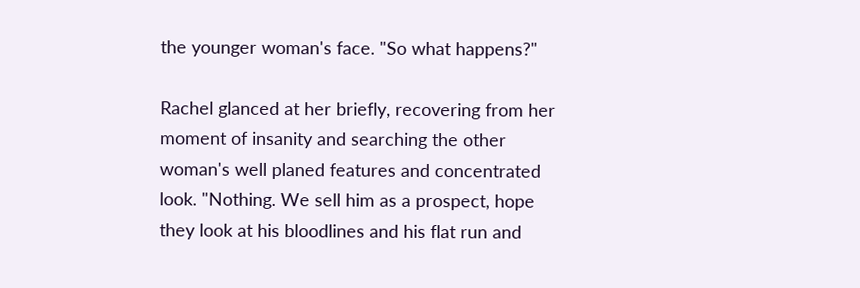the younger woman's face. "So what happens?"

Rachel glanced at her briefly, recovering from her moment of insanity and searching the other woman's well planed features and concentrated look. "Nothing. We sell him as a prospect, hope they look at his bloodlines and his flat run and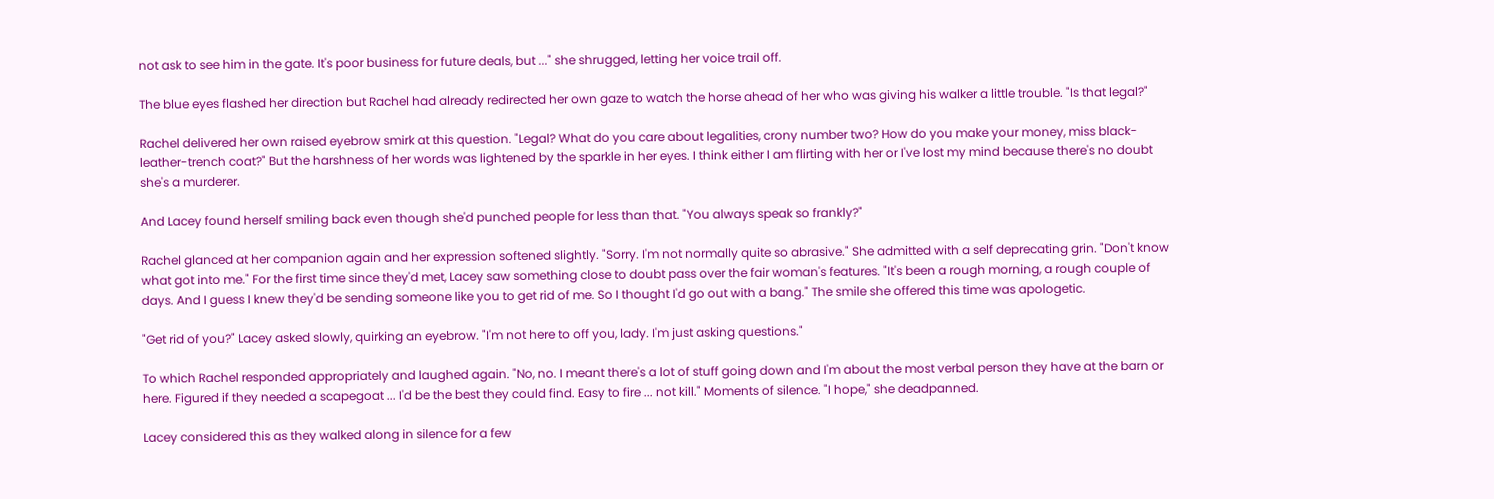not ask to see him in the gate. It's poor business for future deals, but ..." she shrugged, letting her voice trail off.

The blue eyes flashed her direction but Rachel had already redirected her own gaze to watch the horse ahead of her who was giving his walker a little trouble. "Is that legal?"

Rachel delivered her own raised eyebrow smirk at this question. "Legal? What do you care about legalities, crony number two? How do you make your money, miss black-leather-trench coat?" But the harshness of her words was lightened by the sparkle in her eyes. I think either I am flirting with her or I've lost my mind because there's no doubt she's a murderer.

And Lacey found herself smiling back even though she'd punched people for less than that. "You always speak so frankly?"

Rachel glanced at her companion again and her expression softened slightly. "Sorry. I'm not normally quite so abrasive." She admitted with a self deprecating grin. "Don't know what got into me." For the first time since they'd met, Lacey saw something close to doubt pass over the fair woman's features. "It's been a rough morning, a rough couple of days. And I guess I knew they'd be sending someone like you to get rid of me. So I thought I'd go out with a bang." The smile she offered this time was apologetic.

"Get rid of you?" Lacey asked slowly, quirking an eyebrow. "I'm not here to off you, lady. I'm just asking questions."

To which Rachel responded appropriately and laughed again. "No, no. I meant there's a lot of stuff going down and I'm about the most verbal person they have at the barn or here. Figured if they needed a scapegoat ... I'd be the best they could find. Easy to fire ... not kill." Moments of silence. "I hope," she deadpanned.

Lacey considered this as they walked along in silence for a few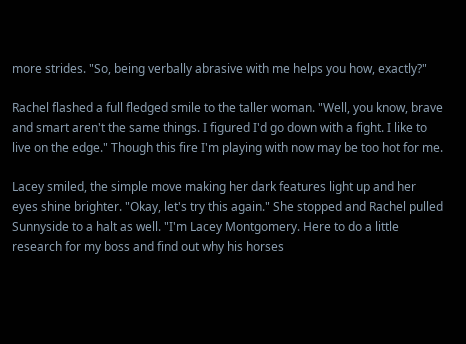more strides. "So, being verbally abrasive with me helps you how, exactly?"

Rachel flashed a full fledged smile to the taller woman. "Well, you know, brave and smart aren't the same things. I figured I'd go down with a fight. I like to live on the edge." Though this fire I'm playing with now may be too hot for me.

Lacey smiled, the simple move making her dark features light up and her eyes shine brighter. "Okay, let's try this again." She stopped and Rachel pulled Sunnyside to a halt as well. "I'm Lacey Montgomery. Here to do a little research for my boss and find out why his horses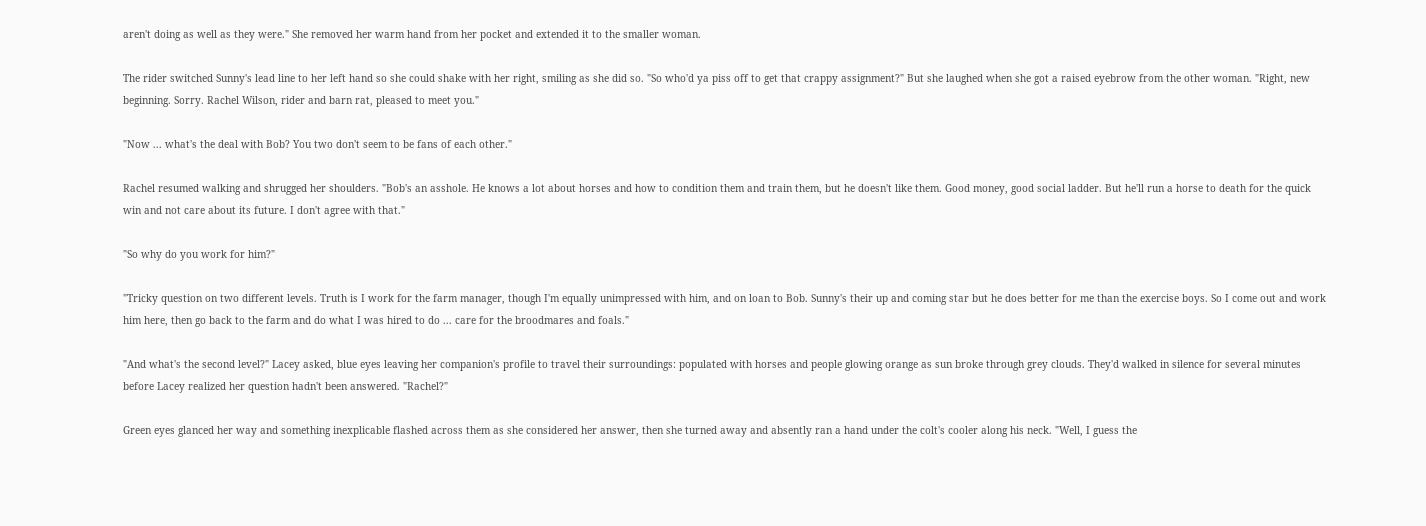aren't doing as well as they were." She removed her warm hand from her pocket and extended it to the smaller woman.

The rider switched Sunny's lead line to her left hand so she could shake with her right, smiling as she did so. "So who'd ya piss off to get that crappy assignment?" But she laughed when she got a raised eyebrow from the other woman. "Right, new beginning. Sorry. Rachel Wilson, rider and barn rat, pleased to meet you."

"Now ... what's the deal with Bob? You two don't seem to be fans of each other."

Rachel resumed walking and shrugged her shoulders. "Bob's an asshole. He knows a lot about horses and how to condition them and train them, but he doesn't like them. Good money, good social ladder. But he'll run a horse to death for the quick win and not care about its future. I don't agree with that."

"So why do you work for him?"

"Tricky question on two different levels. Truth is I work for the farm manager, though I'm equally unimpressed with him, and on loan to Bob. Sunny's their up and coming star but he does better for me than the exercise boys. So I come out and work him here, then go back to the farm and do what I was hired to do ... care for the broodmares and foals."

"And what's the second level?" Lacey asked, blue eyes leaving her companion's profile to travel their surroundings: populated with horses and people glowing orange as sun broke through grey clouds. They'd walked in silence for several minutes before Lacey realized her question hadn't been answered. "Rachel?"

Green eyes glanced her way and something inexplicable flashed across them as she considered her answer, then she turned away and absently ran a hand under the colt's cooler along his neck. "Well, I guess the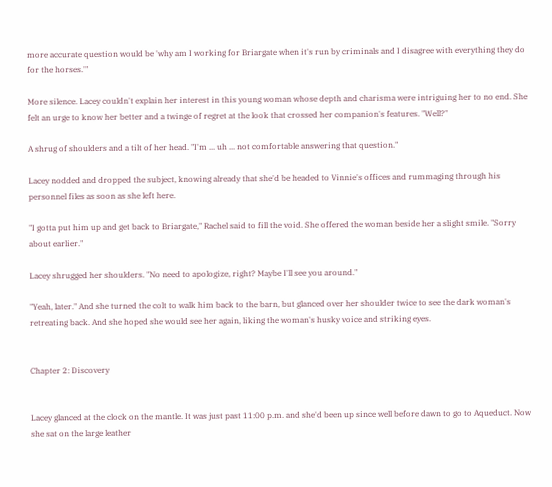more accurate question would be 'why am I working for Briargate when it's run by criminals and I disagree with everything they do for the horses.'"

More silence. Lacey couldn't explain her interest in this young woman whose depth and charisma were intriguing her to no end. She felt an urge to know her better and a twinge of regret at the look that crossed her companion's features. "Well?"

A shrug of shoulders and a tilt of her head. "I'm ... uh ... not comfortable answering that question."

Lacey nodded and dropped the subject, knowing already that she'd be headed to Vinnie's offices and rummaging through his personnel files as soon as she left here.

"I gotta put him up and get back to Briargate," Rachel said to fill the void. She offered the woman beside her a slight smile. "Sorry about earlier."

Lacey shrugged her shoulders. "No need to apologize, right? Maybe I'll see you around."

"Yeah, later." And she turned the colt to walk him back to the barn, but glanced over her shoulder twice to see the dark woman's retreating back. And she hoped she would see her again, liking the woman's husky voice and striking eyes.


Chapter 2: Discovery


Lacey glanced at the clock on the mantle. It was just past 11:00 p.m. and she'd been up since well before dawn to go to Aqueduct. Now she sat on the large leather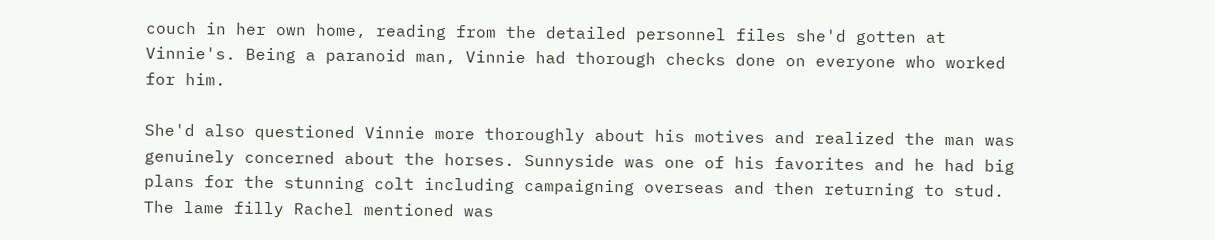couch in her own home, reading from the detailed personnel files she'd gotten at Vinnie's. Being a paranoid man, Vinnie had thorough checks done on everyone who worked for him.

She'd also questioned Vinnie more thoroughly about his motives and realized the man was genuinely concerned about the horses. Sunnyside was one of his favorites and he had big plans for the stunning colt including campaigning overseas and then returning to stud. The lame filly Rachel mentioned was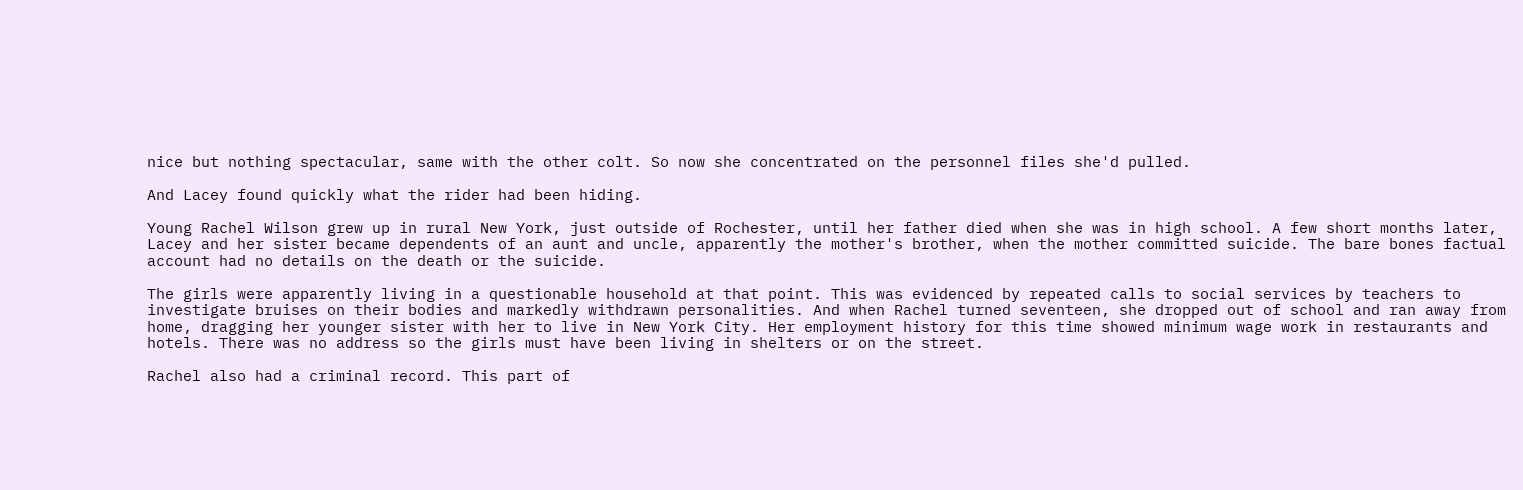nice but nothing spectacular, same with the other colt. So now she concentrated on the personnel files she'd pulled.

And Lacey found quickly what the rider had been hiding.

Young Rachel Wilson grew up in rural New York, just outside of Rochester, until her father died when she was in high school. A few short months later, Lacey and her sister became dependents of an aunt and uncle, apparently the mother's brother, when the mother committed suicide. The bare bones factual account had no details on the death or the suicide.

The girls were apparently living in a questionable household at that point. This was evidenced by repeated calls to social services by teachers to investigate bruises on their bodies and markedly withdrawn personalities. And when Rachel turned seventeen, she dropped out of school and ran away from home, dragging her younger sister with her to live in New York City. Her employment history for this time showed minimum wage work in restaurants and hotels. There was no address so the girls must have been living in shelters or on the street.

Rachel also had a criminal record. This part of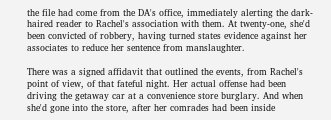the file had come from the DA's office, immediately alerting the dark-haired reader to Rachel's association with them. At twenty-one, she'd been convicted of robbery, having turned states evidence against her associates to reduce her sentence from manslaughter.

There was a signed affidavit that outlined the events, from Rachel's point of view, of that fateful night. Her actual offense had been driving the getaway car at a convenience store burglary. And when she'd gone into the store, after her comrades had been inside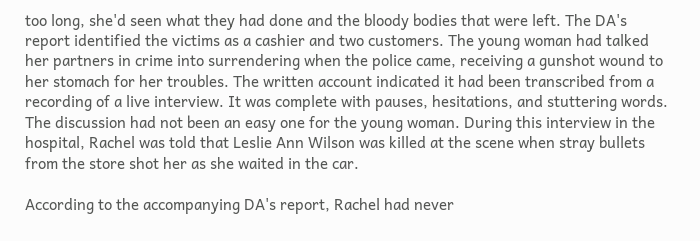too long, she'd seen what they had done and the bloody bodies that were left. The DA's report identified the victims as a cashier and two customers. The young woman had talked her partners in crime into surrendering when the police came, receiving a gunshot wound to her stomach for her troubles. The written account indicated it had been transcribed from a recording of a live interview. It was complete with pauses, hesitations, and stuttering words. The discussion had not been an easy one for the young woman. During this interview in the hospital, Rachel was told that Leslie Ann Wilson was killed at the scene when stray bullets from the store shot her as she waited in the car.

According to the accompanying DA's report, Rachel had never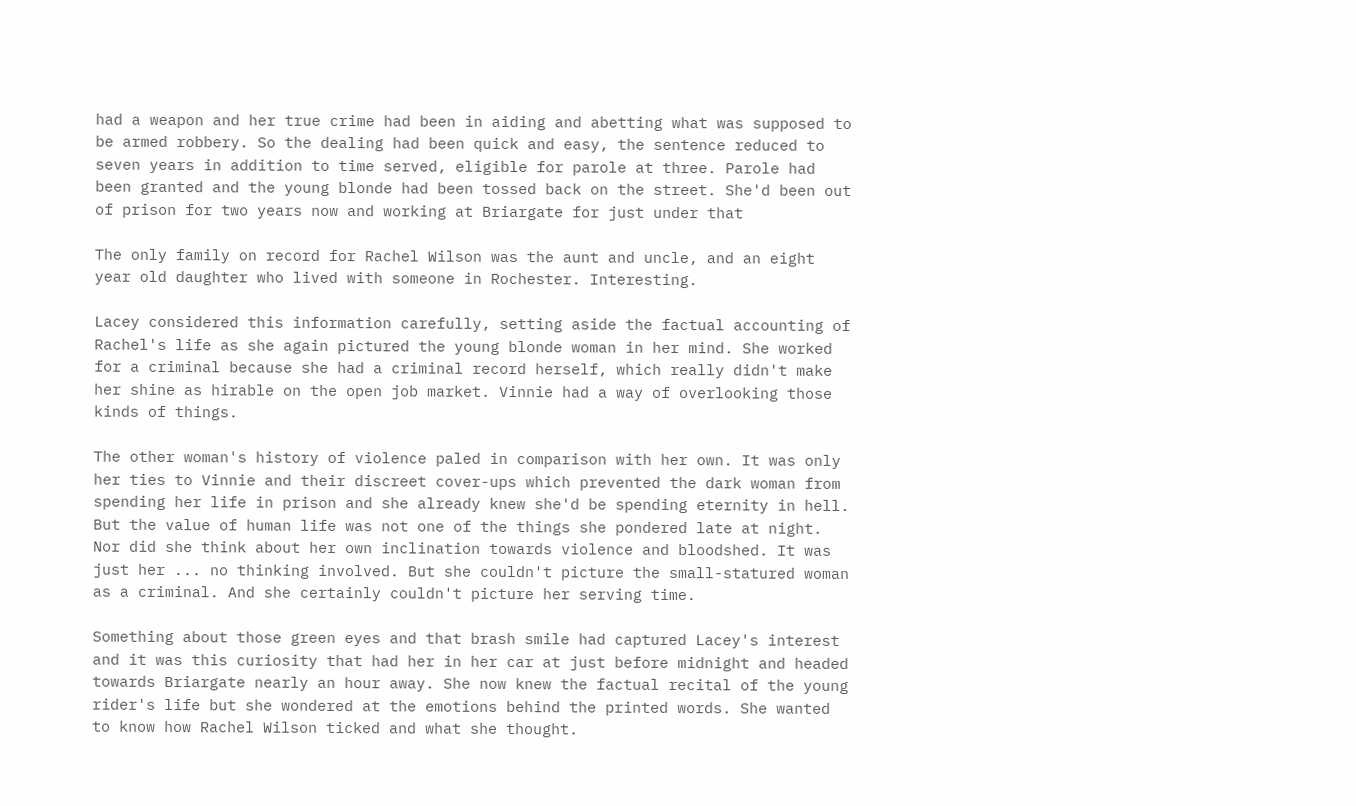had a weapon and her true crime had been in aiding and abetting what was supposed to be armed robbery. So the dealing had been quick and easy, the sentence reduced to seven years in addition to time served, eligible for parole at three. Parole had been granted and the young blonde had been tossed back on the street. She'd been out of prison for two years now and working at Briargate for just under that

The only family on record for Rachel Wilson was the aunt and uncle, and an eight year old daughter who lived with someone in Rochester. Interesting.

Lacey considered this information carefully, setting aside the factual accounting of Rachel's life as she again pictured the young blonde woman in her mind. She worked for a criminal because she had a criminal record herself, which really didn't make her shine as hirable on the open job market. Vinnie had a way of overlooking those kinds of things.

The other woman's history of violence paled in comparison with her own. It was only her ties to Vinnie and their discreet cover-ups which prevented the dark woman from spending her life in prison and she already knew she'd be spending eternity in hell. But the value of human life was not one of the things she pondered late at night. Nor did she think about her own inclination towards violence and bloodshed. It was just her ... no thinking involved. But she couldn't picture the small-statured woman as a criminal. And she certainly couldn't picture her serving time.

Something about those green eyes and that brash smile had captured Lacey's interest and it was this curiosity that had her in her car at just before midnight and headed towards Briargate nearly an hour away. She now knew the factual recital of the young rider's life but she wondered at the emotions behind the printed words. She wanted to know how Rachel Wilson ticked and what she thought.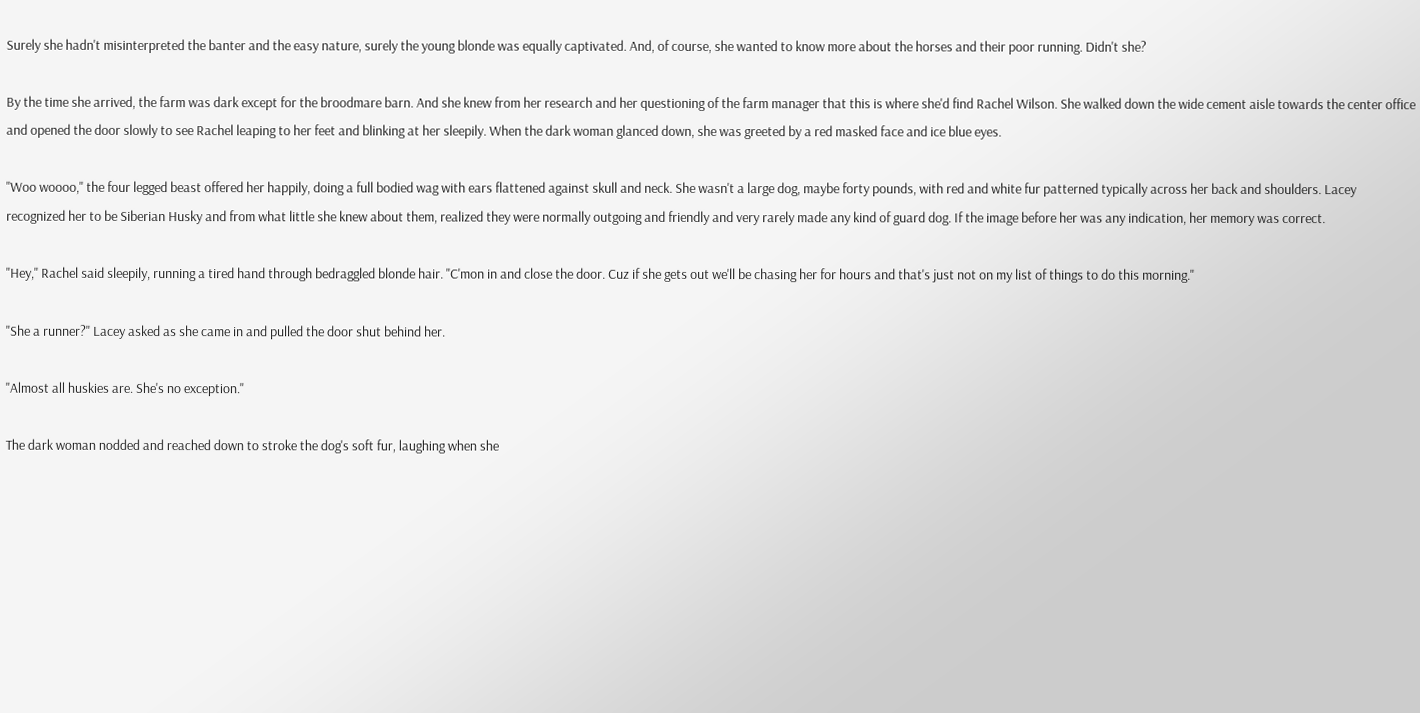Surely she hadn't misinterpreted the banter and the easy nature, surely the young blonde was equally captivated. And, of course, she wanted to know more about the horses and their poor running. Didn't she?

By the time she arrived, the farm was dark except for the broodmare barn. And she knew from her research and her questioning of the farm manager that this is where she'd find Rachel Wilson. She walked down the wide cement aisle towards the center office and opened the door slowly to see Rachel leaping to her feet and blinking at her sleepily. When the dark woman glanced down, she was greeted by a red masked face and ice blue eyes.

"Woo woooo," the four legged beast offered her happily, doing a full bodied wag with ears flattened against skull and neck. She wasn't a large dog, maybe forty pounds, with red and white fur patterned typically across her back and shoulders. Lacey recognized her to be Siberian Husky and from what little she knew about them, realized they were normally outgoing and friendly and very rarely made any kind of guard dog. If the image before her was any indication, her memory was correct.

"Hey," Rachel said sleepily, running a tired hand through bedraggled blonde hair. "C'mon in and close the door. Cuz if she gets out we'll be chasing her for hours and that's just not on my list of things to do this morning."

"She a runner?" Lacey asked as she came in and pulled the door shut behind her.

"Almost all huskies are. She's no exception."

The dark woman nodded and reached down to stroke the dog's soft fur, laughing when she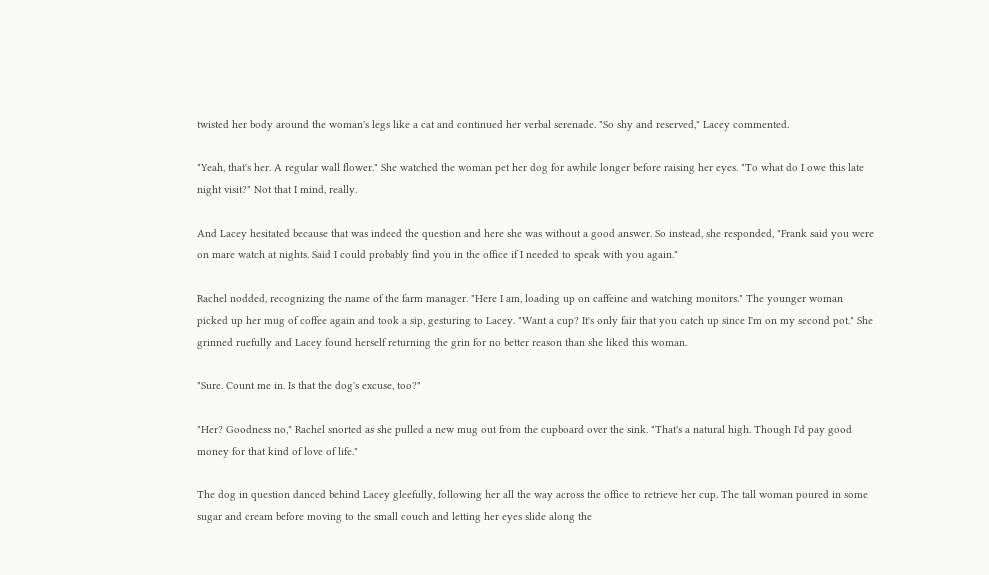twisted her body around the woman's legs like a cat and continued her verbal serenade. "So shy and reserved," Lacey commented.

"Yeah, that's her. A regular wall flower." She watched the woman pet her dog for awhile longer before raising her eyes. "To what do I owe this late night visit?" Not that I mind, really.

And Lacey hesitated because that was indeed the question and here she was without a good answer. So instead, she responded, "Frank said you were on mare watch at nights. Said I could probably find you in the office if I needed to speak with you again."

Rachel nodded, recognizing the name of the farm manager. "Here I am, loading up on caffeine and watching monitors." The younger woman picked up her mug of coffee again and took a sip, gesturing to Lacey. "Want a cup? It's only fair that you catch up since I'm on my second pot." She grinned ruefully and Lacey found herself returning the grin for no better reason than she liked this woman.

"Sure. Count me in. Is that the dog's excuse, too?"

"Her? Goodness no," Rachel snorted as she pulled a new mug out from the cupboard over the sink. "That's a natural high. Though I'd pay good money for that kind of love of life."

The dog in question danced behind Lacey gleefully, following her all the way across the office to retrieve her cup. The tall woman poured in some sugar and cream before moving to the small couch and letting her eyes slide along the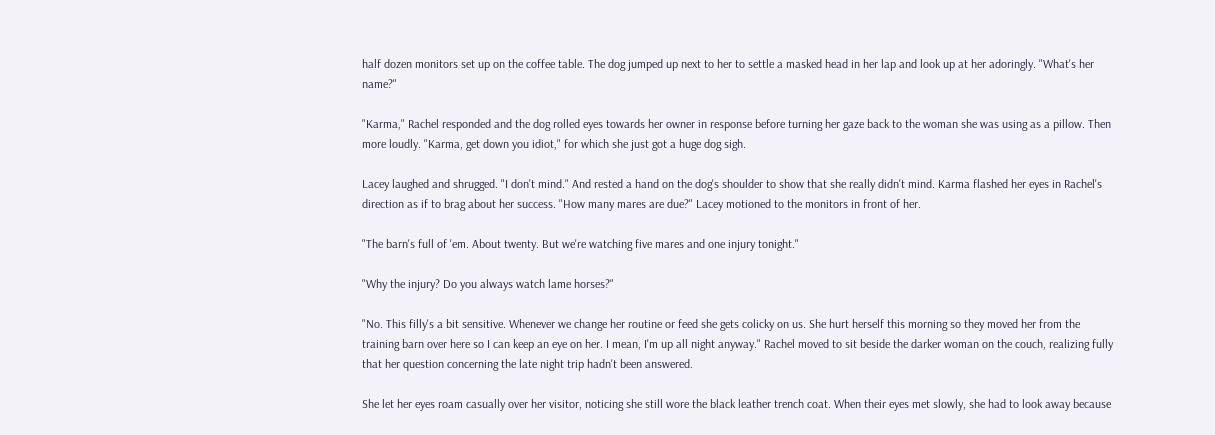half dozen monitors set up on the coffee table. The dog jumped up next to her to settle a masked head in her lap and look up at her adoringly. "What's her name?"

"Karma," Rachel responded and the dog rolled eyes towards her owner in response before turning her gaze back to the woman she was using as a pillow. Then more loudly. "Karma, get down you idiot," for which she just got a huge dog sigh.

Lacey laughed and shrugged. "I don't mind." And rested a hand on the dog's shoulder to show that she really didn't mind. Karma flashed her eyes in Rachel's direction as if to brag about her success. "How many mares are due?" Lacey motioned to the monitors in front of her.

"The barn's full of 'em. About twenty. But we're watching five mares and one injury tonight."

"Why the injury? Do you always watch lame horses?"

"No. This filly's a bit sensitive. Whenever we change her routine or feed she gets colicky on us. She hurt herself this morning so they moved her from the training barn over here so I can keep an eye on her. I mean, I'm up all night anyway." Rachel moved to sit beside the darker woman on the couch, realizing fully that her question concerning the late night trip hadn't been answered.

She let her eyes roam casually over her visitor, noticing she still wore the black leather trench coat. When their eyes met slowly, she had to look away because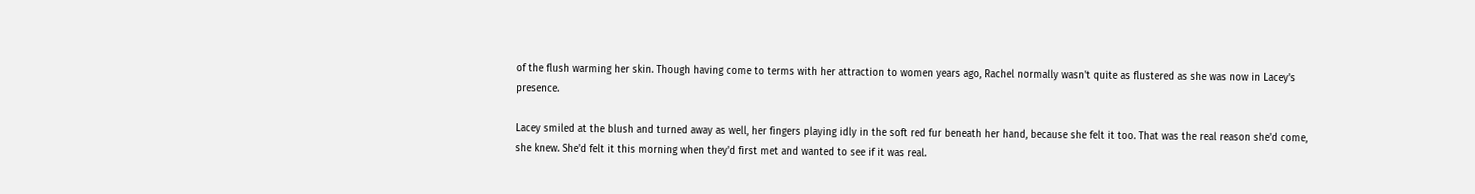of the flush warming her skin. Though having come to terms with her attraction to women years ago, Rachel normally wasn't quite as flustered as she was now in Lacey's presence.

Lacey smiled at the blush and turned away as well, her fingers playing idly in the soft red fur beneath her hand, because she felt it too. That was the real reason she'd come, she knew. She'd felt it this morning when they'd first met and wanted to see if it was real.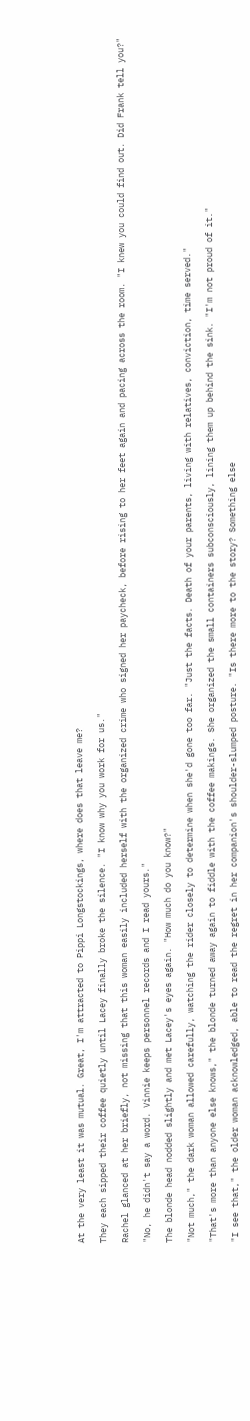At the very least it was mutual. Great, I'm attracted to Pippi Longstockings, where does that leave me?

They each sipped their coffee quietly until Lacey finally broke the silence. "I know why you work for us."

Rachel glanced at her briefly, not missing that this woman easily included herself with the organized crime who signed her paycheck, before rising to her feet again and pacing across the room. "I knew you could find out. Did Frank tell you?"

"No, he didn't say a word. Vinnie keeps personnel records and I read yours."

The blonde head nodded slightly and met Lacey's eyes again. "How much do you know?"

"Not much," the dark woman allowed carefully, watching the rider closely to determine when she'd gone too far. "Just the facts. Death of your parents, living with relatives, conviction, time served."

"That's more than anyone else knows," the blonde turned away again to fiddle with the coffee makings. She organized the small containers subconsciously, lining them up behind the sink. "I'm not proud of it."

"I see that," the older woman acknowledged, able to read the regret in her companion's shoulder-slumped posture. "Is there more to the story? Something else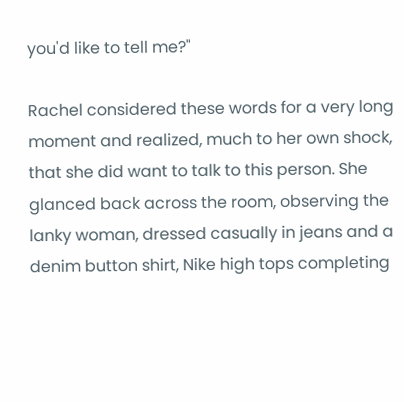you'd like to tell me?"

Rachel considered these words for a very long moment and realized, much to her own shock, that she did want to talk to this person. She glanced back across the room, observing the lanky woman, dressed casually in jeans and a denim button shirt, Nike high tops completing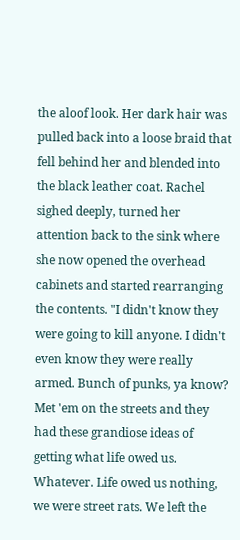the aloof look. Her dark hair was pulled back into a loose braid that fell behind her and blended into the black leather coat. Rachel sighed deeply, turned her attention back to the sink where she now opened the overhead cabinets and started rearranging the contents. "I didn't know they were going to kill anyone. I didn't even know they were really armed. Bunch of punks, ya know? Met 'em on the streets and they had these grandiose ideas of getting what life owed us. Whatever. Life owed us nothing, we were street rats. We left the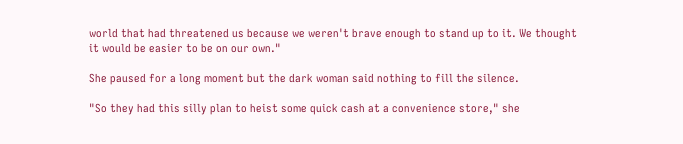world that had threatened us because we weren't brave enough to stand up to it. We thought it would be easier to be on our own."

She paused for a long moment but the dark woman said nothing to fill the silence.

"So they had this silly plan to heist some quick cash at a convenience store," she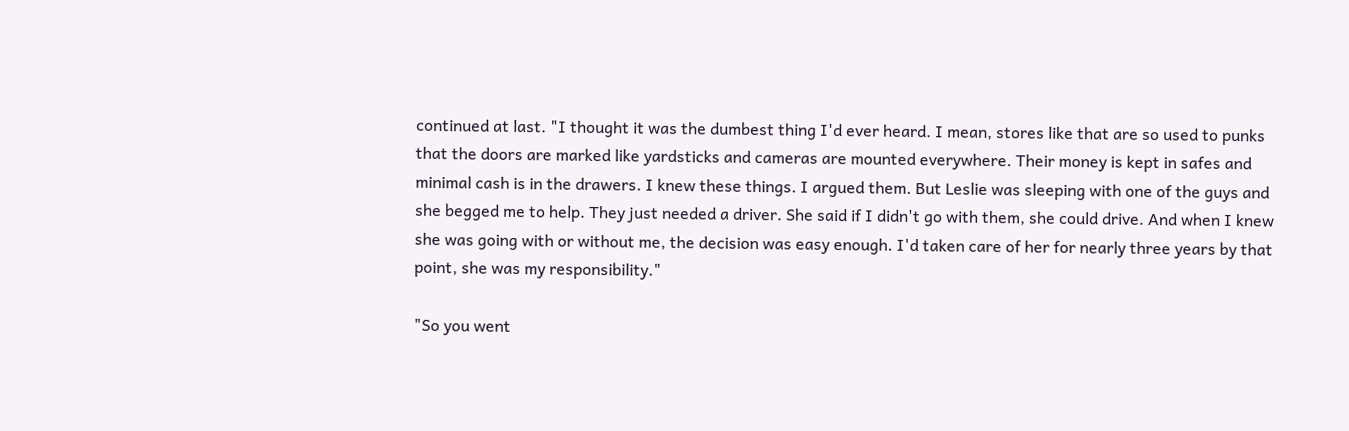continued at last. "I thought it was the dumbest thing I'd ever heard. I mean, stores like that are so used to punks that the doors are marked like yardsticks and cameras are mounted everywhere. Their money is kept in safes and minimal cash is in the drawers. I knew these things. I argued them. But Leslie was sleeping with one of the guys and she begged me to help. They just needed a driver. She said if I didn't go with them, she could drive. And when I knew she was going with or without me, the decision was easy enough. I'd taken care of her for nearly three years by that point, she was my responsibility."

"So you went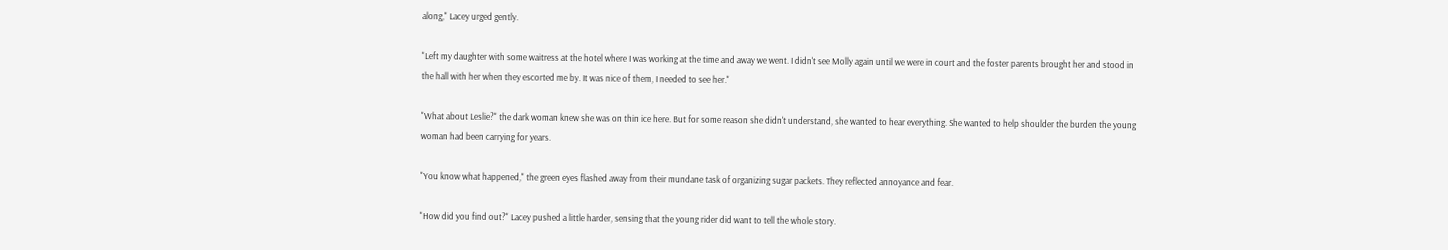along," Lacey urged gently.

"Left my daughter with some waitress at the hotel where I was working at the time and away we went. I didn't see Molly again until we were in court and the foster parents brought her and stood in the hall with her when they escorted me by. It was nice of them, I needed to see her."

"What about Leslie?" the dark woman knew she was on thin ice here. But for some reason she didn't understand, she wanted to hear everything. She wanted to help shoulder the burden the young woman had been carrying for years.

"You know what happened," the green eyes flashed away from their mundane task of organizing sugar packets. They reflected annoyance and fear.

"How did you find out?" Lacey pushed a little harder, sensing that the young rider did want to tell the whole story.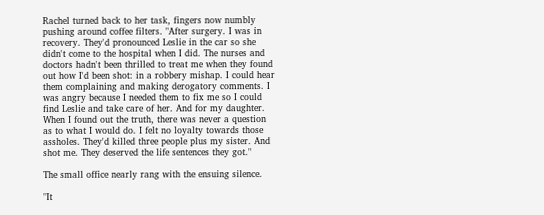Rachel turned back to her task, fingers now numbly pushing around coffee filters. "After surgery. I was in recovery. They'd pronounced Leslie in the car so she didn't come to the hospital when I did. The nurses and doctors hadn't been thrilled to treat me when they found out how I'd been shot: in a robbery mishap. I could hear them complaining and making derogatory comments. I was angry because I needed them to fix me so I could find Leslie and take care of her. And for my daughter. When I found out the truth, there was never a question as to what I would do. I felt no loyalty towards those assholes. They'd killed three people plus my sister. And shot me. They deserved the life sentences they got."

The small office nearly rang with the ensuing silence.

"It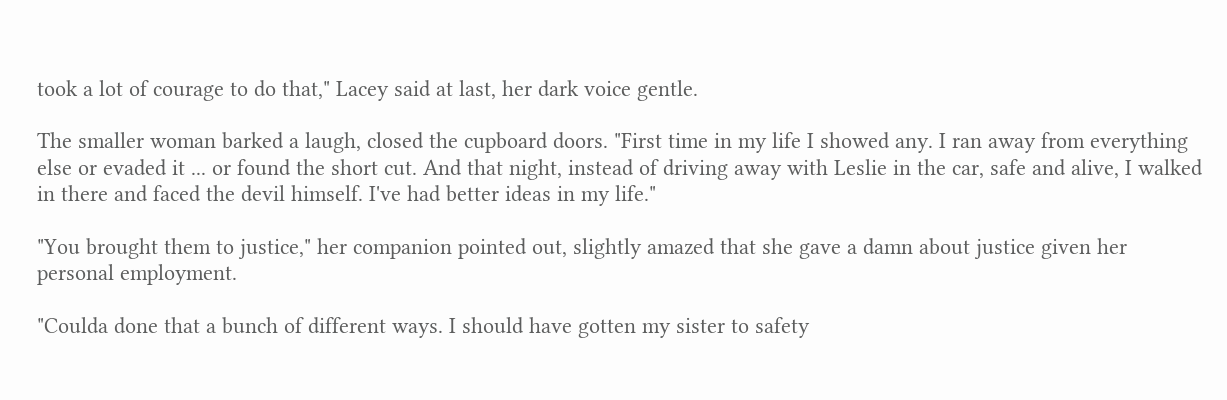took a lot of courage to do that," Lacey said at last, her dark voice gentle.

The smaller woman barked a laugh, closed the cupboard doors. "First time in my life I showed any. I ran away from everything else or evaded it ... or found the short cut. And that night, instead of driving away with Leslie in the car, safe and alive, I walked in there and faced the devil himself. I've had better ideas in my life."

"You brought them to justice," her companion pointed out, slightly amazed that she gave a damn about justice given her personal employment.

"Coulda done that a bunch of different ways. I should have gotten my sister to safety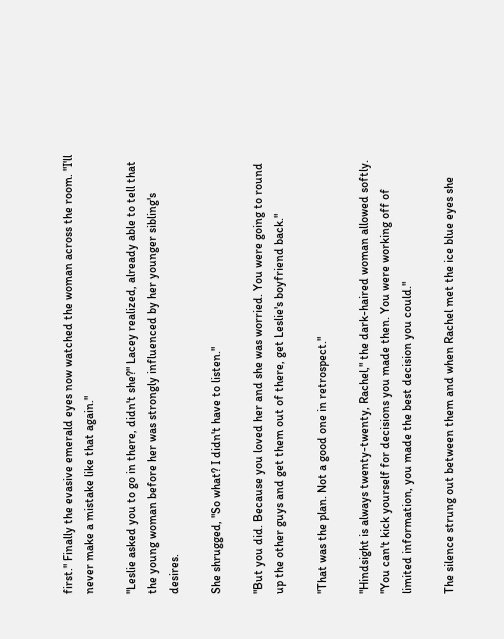first." Finally the evasive emerald eyes now watched the woman across the room. "I'll never make a mistake like that again."

"Leslie asked you to go in there, didn't she?" Lacey realized, already able to tell that the young woman before her was strongly influenced by her younger sibling's desires.

She shrugged, "So what? I didn't have to listen."

"But you did. Because you loved her and she was worried. You were going to round up the other guys and get them out of there, get Leslie's boyfriend back."

"That was the plan. Not a good one in retrospect."

"Hindsight is always twenty-twenty, Rachel," the dark-haired woman allowed softly. "You can't kick yourself for decisions you made then. You were working off of limited information, you made the best decision you could."

The silence strung out between them and when Rachel met the ice blue eyes she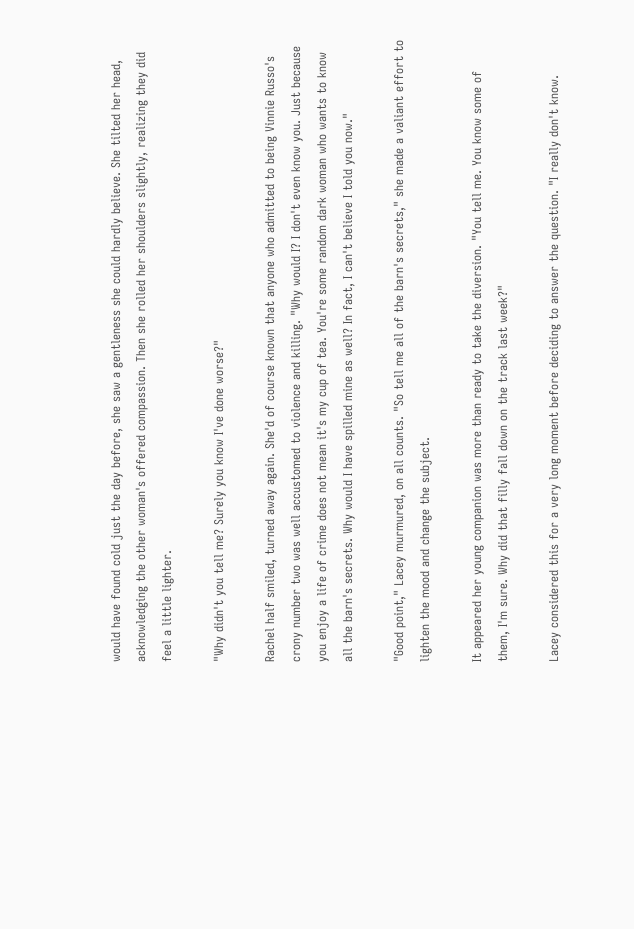would have found cold just the day before, she saw a gentleness she could hardly believe. She tilted her head, acknowledging the other woman's offered compassion. Then she rolled her shoulders slightly, realizing they did feel a little lighter.

"Why didn't you tell me? Surely you know I've done worse?"

Rachel half smiled, turned away again. She'd of course known that anyone who admitted to being Vinnie Russo's crony number two was well accustomed to violence and killing. "Why would I? I don't even know you. Just because you enjoy a life of crime does not mean it's my cup of tea. You're some random dark woman who wants to know all the barn's secrets. Why would I have spilled mine as well? In fact, I can't believe I told you now."

"Good point," Lacey murmured, on all counts. "So tell me all of the barn's secrets," she made a valiant effort to lighten the mood and change the subject.

It appeared her young companion was more than ready to take the diversion. "You tell me. You know some of them, I'm sure. Why did that filly fall down on the track last week?"

Lacey considered this for a very long moment before deciding to answer the question. "I really don't know.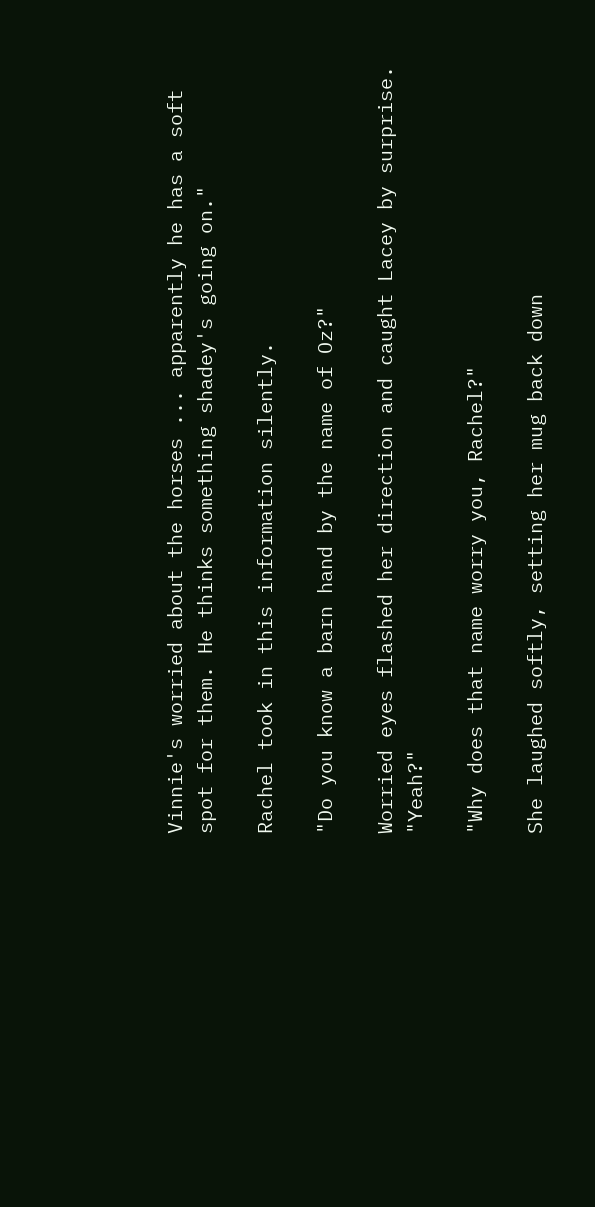Vinnie's worried about the horses ... apparently he has a soft spot for them. He thinks something shadey's going on."

Rachel took in this information silently.

"Do you know a barn hand by the name of Oz?"

Worried eyes flashed her direction and caught Lacey by surprise. "Yeah?"

"Why does that name worry you, Rachel?"

She laughed softly, setting her mug back down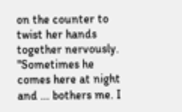on the counter to twist her hands together nervously. "Sometimes he comes here at night and ... bothers me. I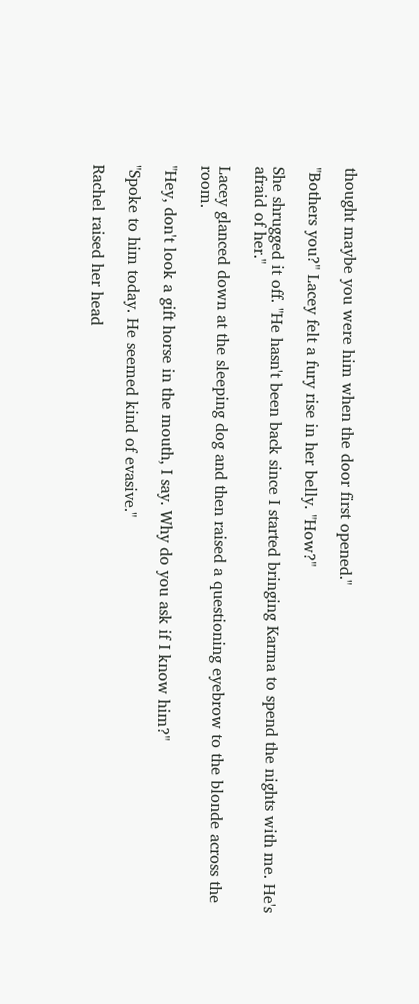thought maybe you were him when the door first opened."

"Bothers you?" Lacey felt a fury rise in her belly. "How?"

She shrugged it off. "He hasn't been back since I started bringing Karma to spend the nights with me. He's afraid of her."

Lacey glanced down at the sleeping dog and then raised a questioning eyebrow to the blonde across the room.

"Hey, don't look a gift horse in the mouth, I say. Why do you ask if I know him?"

"Spoke to him today. He seemed kind of evasive."

Rachel raised her head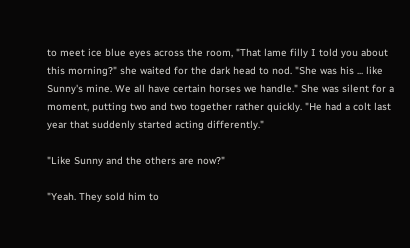to meet ice blue eyes across the room, "That lame filly I told you about this morning?" she waited for the dark head to nod. "She was his ... like Sunny's mine. We all have certain horses we handle." She was silent for a moment, putting two and two together rather quickly. "He had a colt last year that suddenly started acting differently."

"Like Sunny and the others are now?"

"Yeah. They sold him to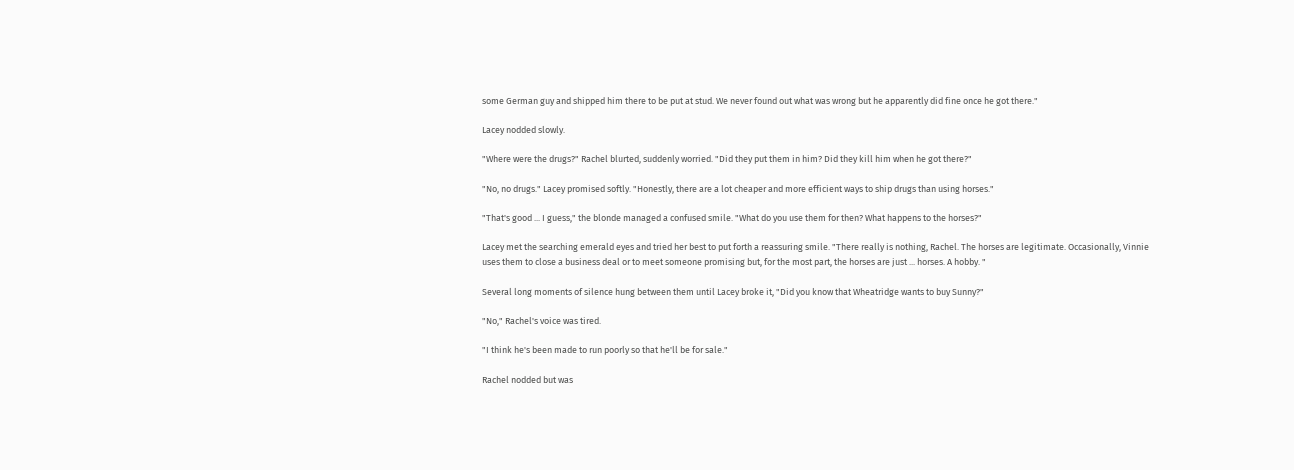some German guy and shipped him there to be put at stud. We never found out what was wrong but he apparently did fine once he got there."

Lacey nodded slowly.

"Where were the drugs?" Rachel blurted, suddenly worried. "Did they put them in him? Did they kill him when he got there?"

"No, no drugs." Lacey promised softly. "Honestly, there are a lot cheaper and more efficient ways to ship drugs than using horses."

"That's good ... I guess," the blonde managed a confused smile. "What do you use them for then? What happens to the horses?"

Lacey met the searching emerald eyes and tried her best to put forth a reassuring smile. "There really is nothing, Rachel. The horses are legitimate. Occasionally, Vinnie uses them to close a business deal or to meet someone promising but, for the most part, the horses are just ... horses. A hobby. "

Several long moments of silence hung between them until Lacey broke it, "Did you know that Wheatridge wants to buy Sunny?"

"No," Rachel's voice was tired.

"I think he's been made to run poorly so that he'll be for sale."

Rachel nodded but was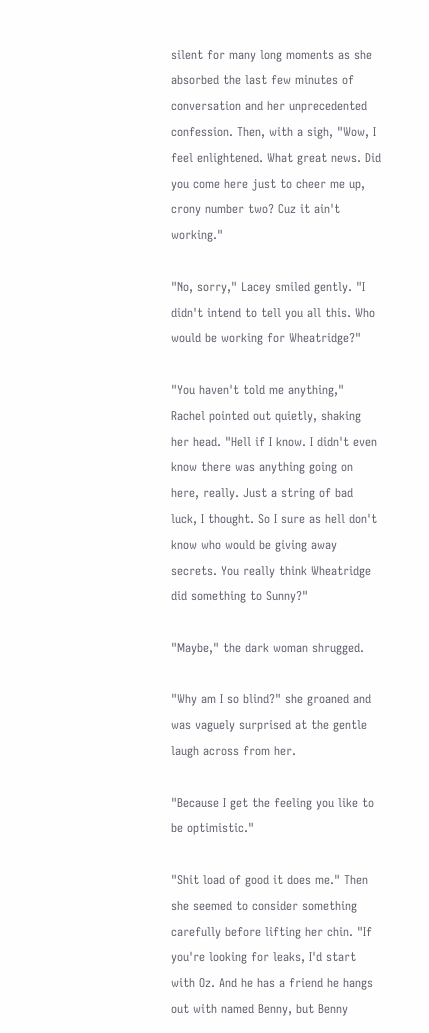silent for many long moments as she absorbed the last few minutes of conversation and her unprecedented confession. Then, with a sigh, "Wow, I feel enlightened. What great news. Did you come here just to cheer me up, crony number two? Cuz it ain't working."

"No, sorry," Lacey smiled gently. "I didn't intend to tell you all this. Who would be working for Wheatridge?"

"You haven't told me anything," Rachel pointed out quietly, shaking her head. "Hell if I know. I didn't even know there was anything going on here, really. Just a string of bad luck, I thought. So I sure as hell don't know who would be giving away secrets. You really think Wheatridge did something to Sunny?"

"Maybe," the dark woman shrugged.

"Why am I so blind?" she groaned and was vaguely surprised at the gentle laugh across from her.

"Because I get the feeling you like to be optimistic."

"Shit load of good it does me." Then she seemed to consider something carefully before lifting her chin. "If you're looking for leaks, I'd start with Oz. And he has a friend he hangs out with named Benny, but Benny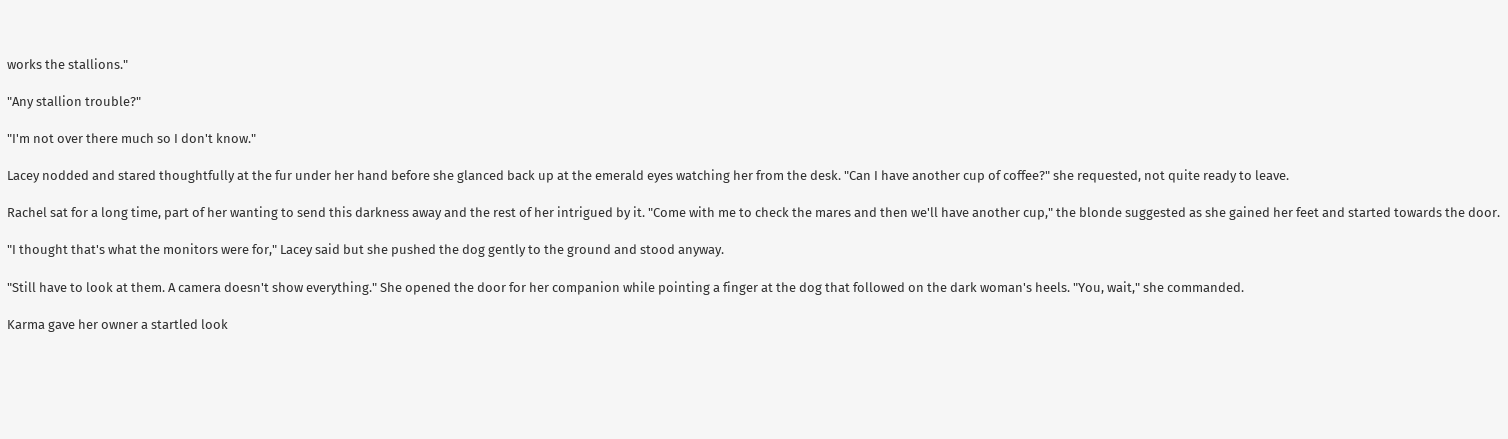works the stallions."

"Any stallion trouble?"

"I'm not over there much so I don't know."

Lacey nodded and stared thoughtfully at the fur under her hand before she glanced back up at the emerald eyes watching her from the desk. "Can I have another cup of coffee?" she requested, not quite ready to leave.

Rachel sat for a long time, part of her wanting to send this darkness away and the rest of her intrigued by it. "Come with me to check the mares and then we'll have another cup," the blonde suggested as she gained her feet and started towards the door.

"I thought that's what the monitors were for," Lacey said but she pushed the dog gently to the ground and stood anyway.

"Still have to look at them. A camera doesn't show everything." She opened the door for her companion while pointing a finger at the dog that followed on the dark woman's heels. "You, wait," she commanded.

Karma gave her owner a startled look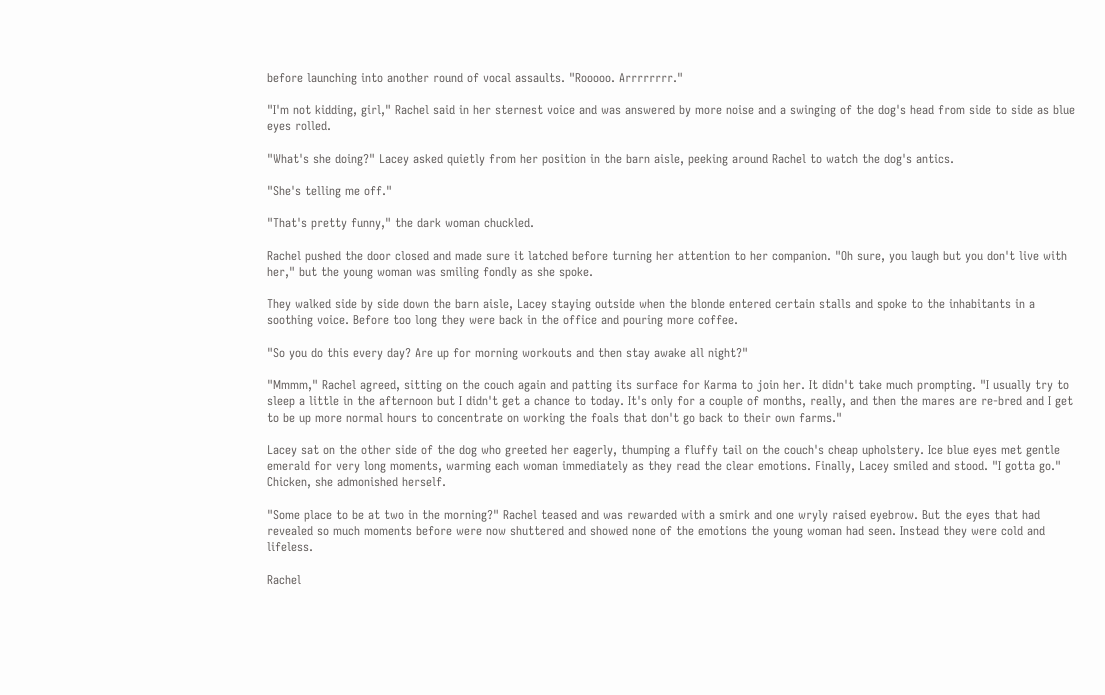before launching into another round of vocal assaults. "Rooooo. Arrrrrrrr."

"I'm not kidding, girl," Rachel said in her sternest voice and was answered by more noise and a swinging of the dog's head from side to side as blue eyes rolled.

"What's she doing?" Lacey asked quietly from her position in the barn aisle, peeking around Rachel to watch the dog's antics.

"She's telling me off."

"That's pretty funny," the dark woman chuckled.

Rachel pushed the door closed and made sure it latched before turning her attention to her companion. "Oh sure, you laugh but you don't live with her," but the young woman was smiling fondly as she spoke.

They walked side by side down the barn aisle, Lacey staying outside when the blonde entered certain stalls and spoke to the inhabitants in a soothing voice. Before too long they were back in the office and pouring more coffee.

"So you do this every day? Are up for morning workouts and then stay awake all night?"

"Mmmm," Rachel agreed, sitting on the couch again and patting its surface for Karma to join her. It didn't take much prompting. "I usually try to sleep a little in the afternoon but I didn't get a chance to today. It's only for a couple of months, really, and then the mares are re-bred and I get to be up more normal hours to concentrate on working the foals that don't go back to their own farms."

Lacey sat on the other side of the dog who greeted her eagerly, thumping a fluffy tail on the couch's cheap upholstery. Ice blue eyes met gentle emerald for very long moments, warming each woman immediately as they read the clear emotions. Finally, Lacey smiled and stood. "I gotta go." Chicken, she admonished herself.

"Some place to be at two in the morning?" Rachel teased and was rewarded with a smirk and one wryly raised eyebrow. But the eyes that had revealed so much moments before were now shuttered and showed none of the emotions the young woman had seen. Instead they were cold and lifeless.

Rachel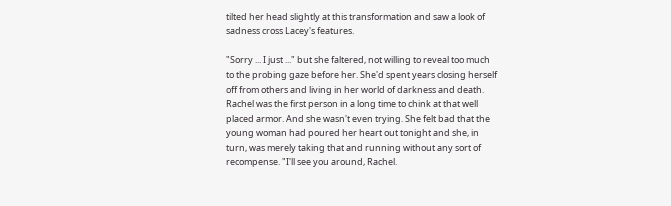tilted her head slightly at this transformation and saw a look of sadness cross Lacey's features.

"Sorry ... I just ..." but she faltered, not willing to reveal too much to the probing gaze before her. She'd spent years closing herself off from others and living in her world of darkness and death. Rachel was the first person in a long time to chink at that well placed armor. And she wasn't even trying. She felt bad that the young woman had poured her heart out tonight and she, in turn, was merely taking that and running without any sort of recompense. "I'll see you around, Rachel.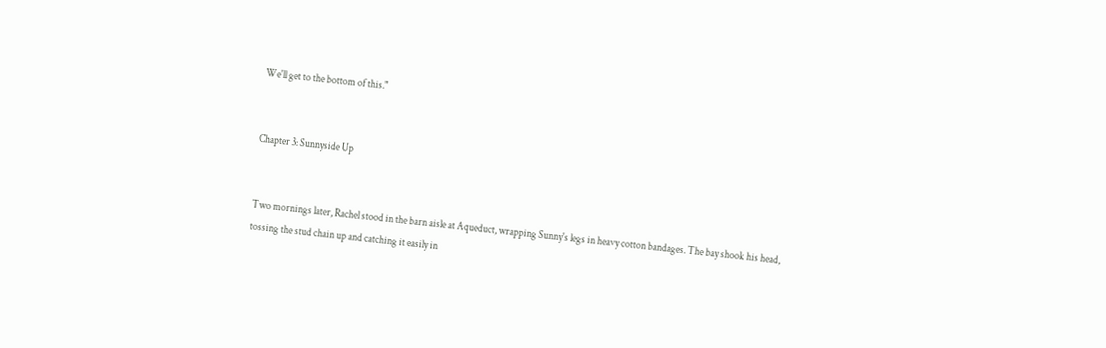We'll get to the bottom of this."


Chapter 3: Sunnyside Up


Two mornings later, Rachel stood in the barn aisle at Aqueduct, wrapping Sunny's legs in heavy cotton bandages. The bay shook his head, tossing the stud chain up and catching it easily in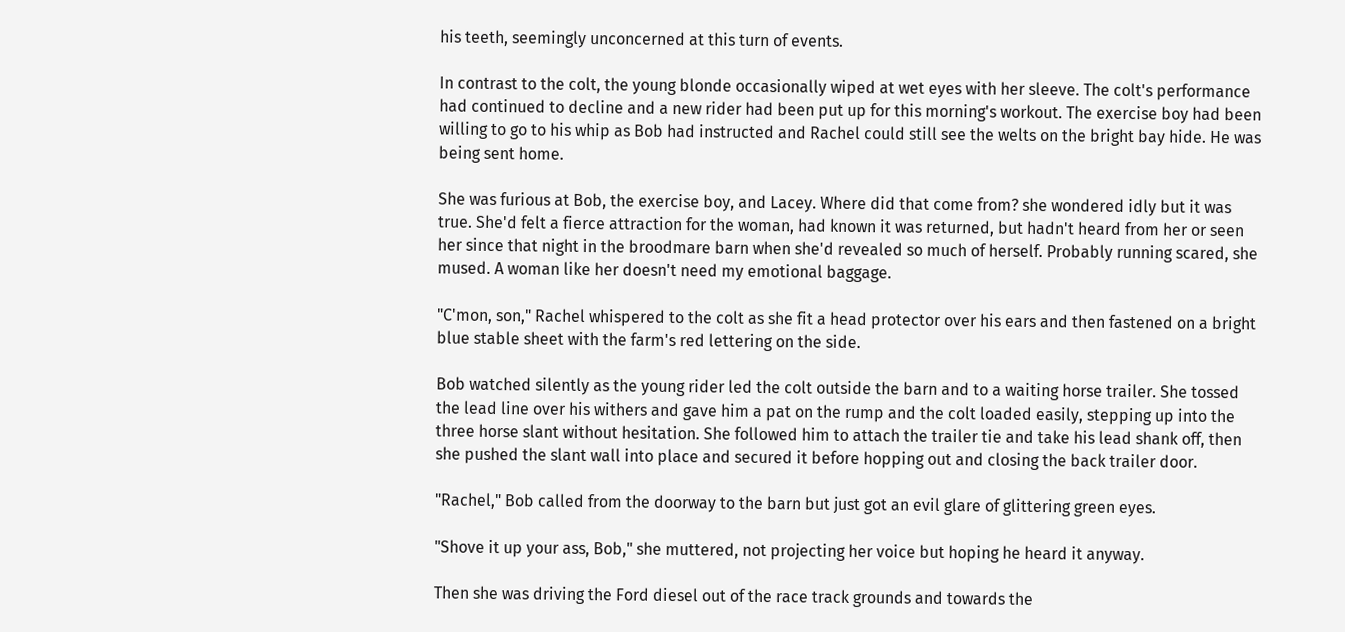his teeth, seemingly unconcerned at this turn of events.

In contrast to the colt, the young blonde occasionally wiped at wet eyes with her sleeve. The colt's performance had continued to decline and a new rider had been put up for this morning's workout. The exercise boy had been willing to go to his whip as Bob had instructed and Rachel could still see the welts on the bright bay hide. He was being sent home.

She was furious at Bob, the exercise boy, and Lacey. Where did that come from? she wondered idly but it was true. She'd felt a fierce attraction for the woman, had known it was returned, but hadn't heard from her or seen her since that night in the broodmare barn when she'd revealed so much of herself. Probably running scared, she mused. A woman like her doesn't need my emotional baggage.

"C'mon, son," Rachel whispered to the colt as she fit a head protector over his ears and then fastened on a bright blue stable sheet with the farm's red lettering on the side.

Bob watched silently as the young rider led the colt outside the barn and to a waiting horse trailer. She tossed the lead line over his withers and gave him a pat on the rump and the colt loaded easily, stepping up into the three horse slant without hesitation. She followed him to attach the trailer tie and take his lead shank off, then she pushed the slant wall into place and secured it before hopping out and closing the back trailer door.

"Rachel," Bob called from the doorway to the barn but just got an evil glare of glittering green eyes.

"Shove it up your ass, Bob," she muttered, not projecting her voice but hoping he heard it anyway.

Then she was driving the Ford diesel out of the race track grounds and towards the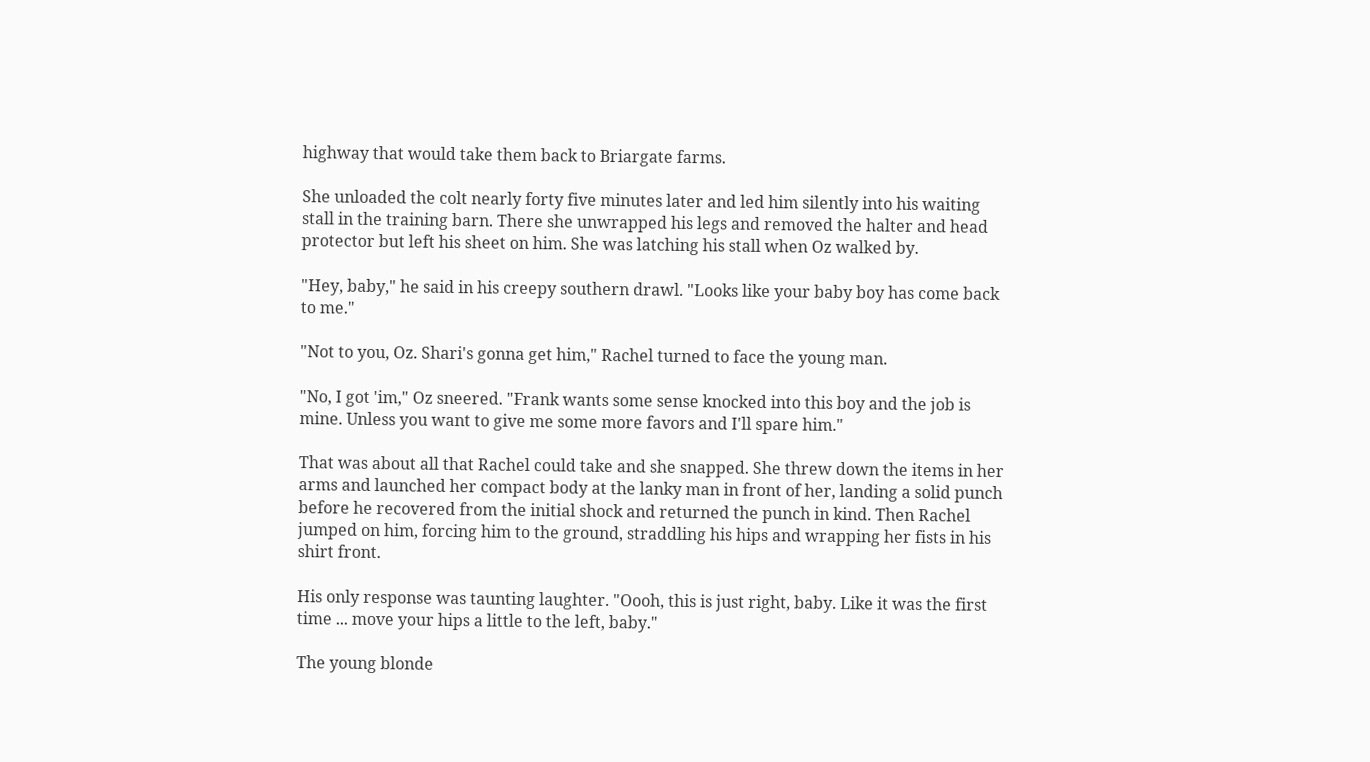highway that would take them back to Briargate farms.

She unloaded the colt nearly forty five minutes later and led him silently into his waiting stall in the training barn. There she unwrapped his legs and removed the halter and head protector but left his sheet on him. She was latching his stall when Oz walked by.

"Hey, baby," he said in his creepy southern drawl. "Looks like your baby boy has come back to me."

"Not to you, Oz. Shari's gonna get him," Rachel turned to face the young man.

"No, I got 'im," Oz sneered. "Frank wants some sense knocked into this boy and the job is mine. Unless you want to give me some more favors and I'll spare him."

That was about all that Rachel could take and she snapped. She threw down the items in her arms and launched her compact body at the lanky man in front of her, landing a solid punch before he recovered from the initial shock and returned the punch in kind. Then Rachel jumped on him, forcing him to the ground, straddling his hips and wrapping her fists in his shirt front.

His only response was taunting laughter. "Oooh, this is just right, baby. Like it was the first time ... move your hips a little to the left, baby."

The young blonde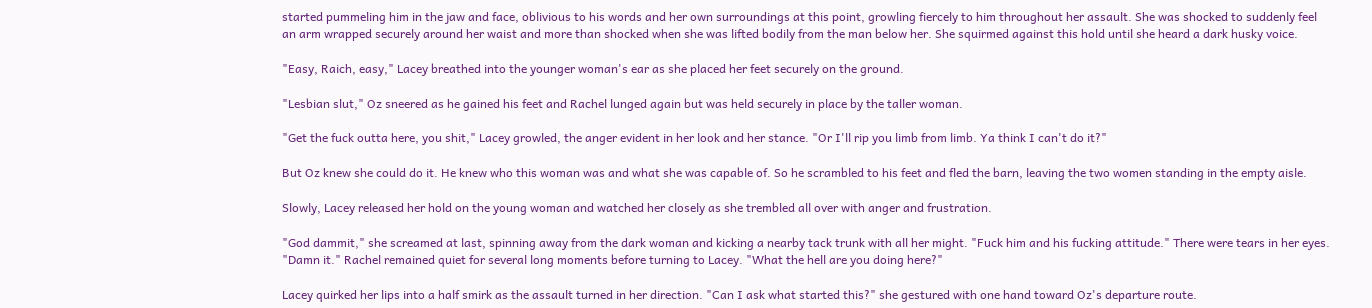started pummeling him in the jaw and face, oblivious to his words and her own surroundings at this point, growling fiercely to him throughout her assault. She was shocked to suddenly feel an arm wrapped securely around her waist and more than shocked when she was lifted bodily from the man below her. She squirmed against this hold until she heard a dark husky voice.

"Easy, Raich, easy," Lacey breathed into the younger woman's ear as she placed her feet securely on the ground.

"Lesbian slut," Oz sneered as he gained his feet and Rachel lunged again but was held securely in place by the taller woman.

"Get the fuck outta here, you shit," Lacey growled, the anger evident in her look and her stance. "Or I'll rip you limb from limb. Ya think I can't do it?"

But Oz knew she could do it. He knew who this woman was and what she was capable of. So he scrambled to his feet and fled the barn, leaving the two women standing in the empty aisle.

Slowly, Lacey released her hold on the young woman and watched her closely as she trembled all over with anger and frustration.

"God dammit," she screamed at last, spinning away from the dark woman and kicking a nearby tack trunk with all her might. "Fuck him and his fucking attitude." There were tears in her eyes. "Damn it." Rachel remained quiet for several long moments before turning to Lacey. "What the hell are you doing here?"

Lacey quirked her lips into a half smirk as the assault turned in her direction. "Can I ask what started this?" she gestured with one hand toward Oz's departure route.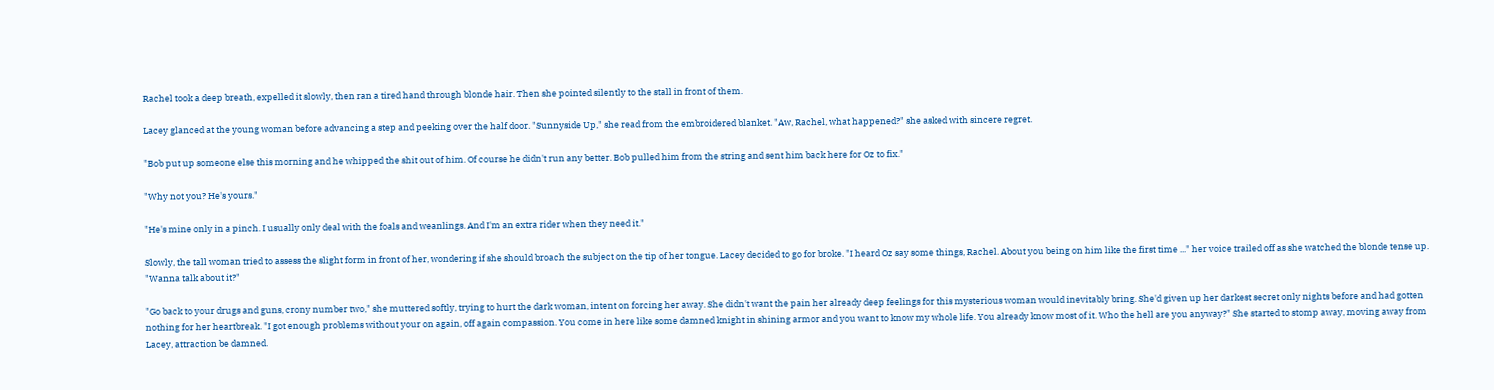Rachel took a deep breath, expelled it slowly, then ran a tired hand through blonde hair. Then she pointed silently to the stall in front of them.

Lacey glanced at the young woman before advancing a step and peeking over the half door. "Sunnyside Up," she read from the embroidered blanket. "Aw, Rachel, what happened?" she asked with sincere regret.

"Bob put up someone else this morning and he whipped the shit out of him. Of course he didn't run any better. Bob pulled him from the string and sent him back here for Oz to fix."

"Why not you? He's yours."

"He's mine only in a pinch. I usually only deal with the foals and weanlings. And I'm an extra rider when they need it."

Slowly, the tall woman tried to assess the slight form in front of her, wondering if she should broach the subject on the tip of her tongue. Lacey decided to go for broke. "I heard Oz say some things, Rachel. About you being on him like the first time ..." her voice trailed off as she watched the blonde tense up. "Wanna talk about it?"

"Go back to your drugs and guns, crony number two," she muttered softly, trying to hurt the dark woman, intent on forcing her away. She didn't want the pain her already deep feelings for this mysterious woman would inevitably bring. She'd given up her darkest secret only nights before and had gotten nothing for her heartbreak. "I got enough problems without your on again, off again compassion. You come in here like some damned knight in shining armor and you want to know my whole life. You already know most of it. Who the hell are you anyway?" She started to stomp away, moving away from Lacey, attraction be damned.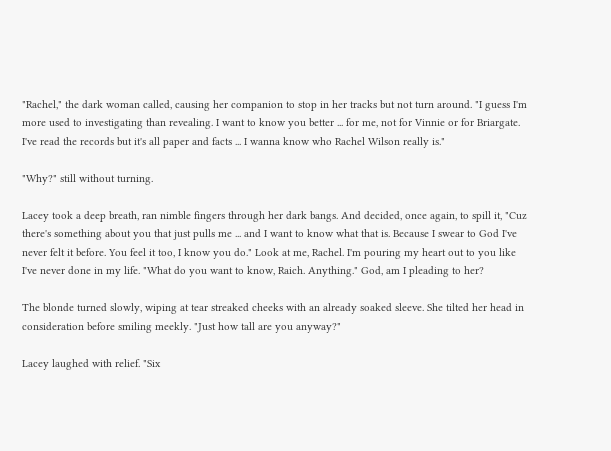"Rachel," the dark woman called, causing her companion to stop in her tracks but not turn around. "I guess I'm more used to investigating than revealing. I want to know you better ... for me, not for Vinnie or for Briargate. I've read the records but it's all paper and facts ... I wanna know who Rachel Wilson really is."

"Why?" still without turning.

Lacey took a deep breath, ran nimble fingers through her dark bangs. And decided, once again, to spill it, "Cuz there's something about you that just pulls me ... and I want to know what that is. Because I swear to God I've never felt it before. You feel it too, I know you do." Look at me, Rachel. I'm pouring my heart out to you like I've never done in my life. "What do you want to know, Raich. Anything." God, am I pleading to her?

The blonde turned slowly, wiping at tear streaked cheeks with an already soaked sleeve. She tilted her head in consideration before smiling meekly. "Just how tall are you anyway?"

Lacey laughed with relief. "Six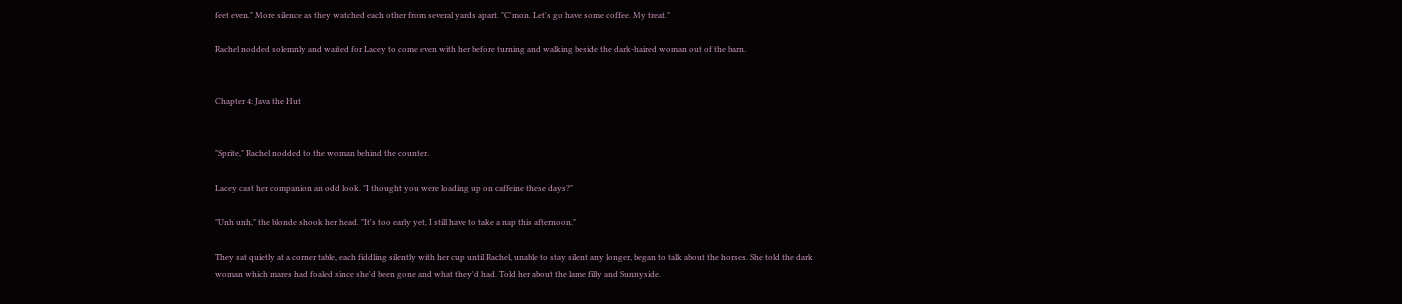feet even." More silence as they watched each other from several yards apart. "C'mon. Let's go have some coffee. My treat."

Rachel nodded solemnly and waited for Lacey to come even with her before turning and walking beside the dark-haired woman out of the barn.


Chapter 4: Java the Hut


"Sprite," Rachel nodded to the woman behind the counter.

Lacey cast her companion an odd look. "I thought you were loading up on caffeine these days?"

"Unh unh," the blonde shook her head. "It's too early yet, I still have to take a nap this afternoon."

They sat quietly at a corner table, each fiddling silently with her cup until Rachel, unable to stay silent any longer, began to talk about the horses. She told the dark woman which mares had foaled since she'd been gone and what they'd had. Told her about the lame filly and Sunnyside.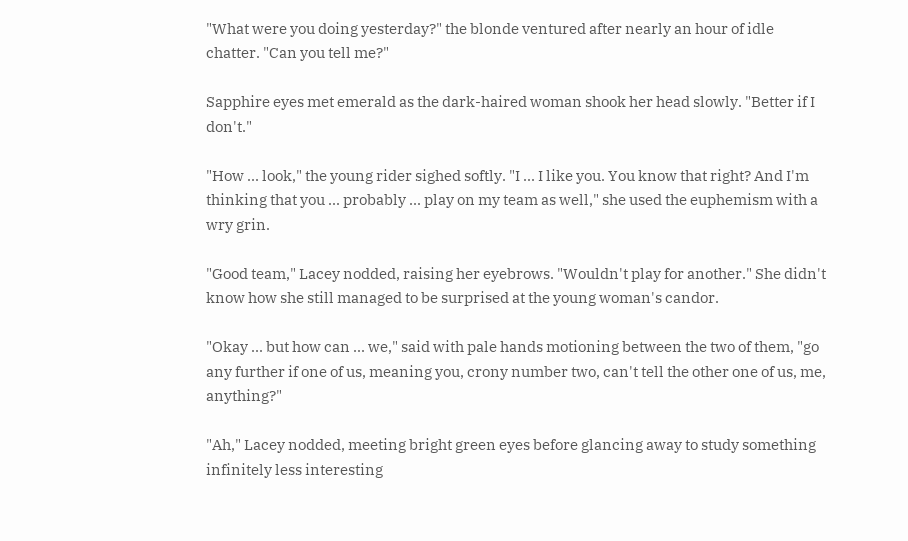"What were you doing yesterday?" the blonde ventured after nearly an hour of idle chatter. "Can you tell me?"

Sapphire eyes met emerald as the dark-haired woman shook her head slowly. "Better if I don't."

"How ... look," the young rider sighed softly. "I ... I like you. You know that right? And I'm thinking that you ... probably ... play on my team as well," she used the euphemism with a wry grin.

"Good team," Lacey nodded, raising her eyebrows. "Wouldn't play for another." She didn't know how she still managed to be surprised at the young woman's candor.

"Okay ... but how can ... we," said with pale hands motioning between the two of them, "go any further if one of us, meaning you, crony number two, can't tell the other one of us, me, anything?"

"Ah," Lacey nodded, meeting bright green eyes before glancing away to study something infinitely less interesting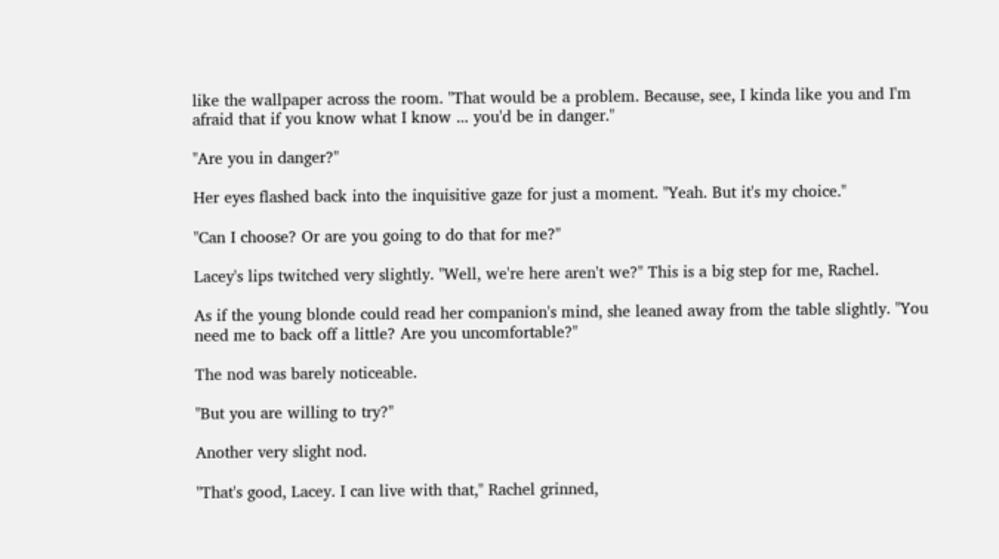like the wallpaper across the room. "That would be a problem. Because, see, I kinda like you and I'm afraid that if you know what I know ... you'd be in danger."

"Are you in danger?"

Her eyes flashed back into the inquisitive gaze for just a moment. "Yeah. But it's my choice."

"Can I choose? Or are you going to do that for me?"

Lacey's lips twitched very slightly. "Well, we're here aren't we?" This is a big step for me, Rachel.

As if the young blonde could read her companion's mind, she leaned away from the table slightly. "You need me to back off a little? Are you uncomfortable?"

The nod was barely noticeable.

"But you are willing to try?"

Another very slight nod.

"That's good, Lacey. I can live with that," Rachel grinned,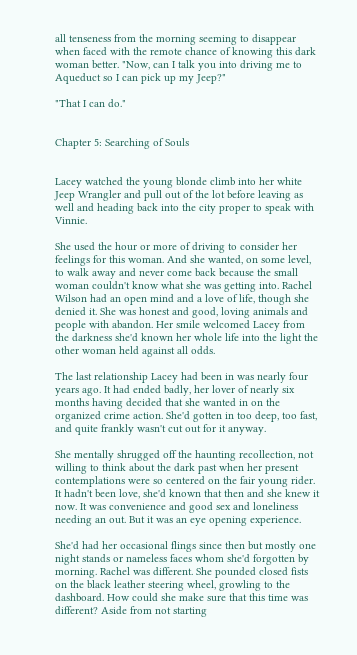all tenseness from the morning seeming to disappear when faced with the remote chance of knowing this dark woman better. "Now, can I talk you into driving me to Aqueduct so I can pick up my Jeep?"

"That I can do."


Chapter 5: Searching of Souls


Lacey watched the young blonde climb into her white Jeep Wrangler and pull out of the lot before leaving as well and heading back into the city proper to speak with Vinnie.

She used the hour or more of driving to consider her feelings for this woman. And she wanted, on some level, to walk away and never come back because the small woman couldn't know what she was getting into. Rachel Wilson had an open mind and a love of life, though she denied it. She was honest and good, loving animals and people with abandon. Her smile welcomed Lacey from the darkness she'd known her whole life into the light the other woman held against all odds.

The last relationship Lacey had been in was nearly four years ago. It had ended badly, her lover of nearly six months having decided that she wanted in on the organized crime action. She'd gotten in too deep, too fast, and quite frankly wasn't cut out for it anyway.

She mentally shrugged off the haunting recollection, not willing to think about the dark past when her present contemplations were so centered on the fair young rider. It hadn't been love, she'd known that then and she knew it now. It was convenience and good sex and loneliness needing an out. But it was an eye opening experience.

She'd had her occasional flings since then but mostly one night stands or nameless faces whom she'd forgotten by morning. Rachel was different. She pounded closed fists on the black leather steering wheel, growling to the dashboard. How could she make sure that this time was different? Aside from not starting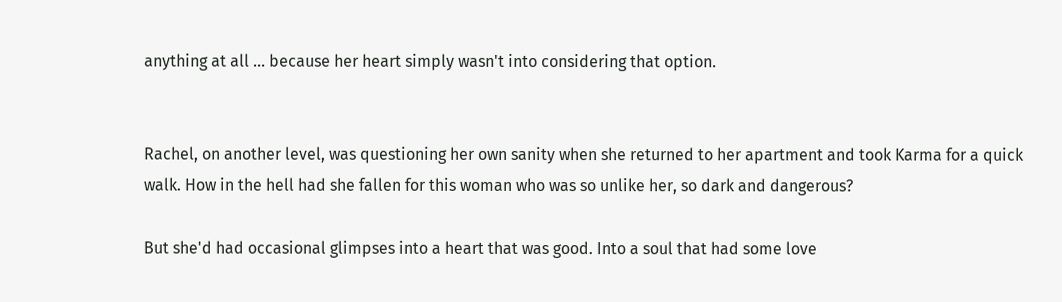anything at all ... because her heart simply wasn't into considering that option.


Rachel, on another level, was questioning her own sanity when she returned to her apartment and took Karma for a quick walk. How in the hell had she fallen for this woman who was so unlike her, so dark and dangerous?

But she'd had occasional glimpses into a heart that was good. Into a soul that had some love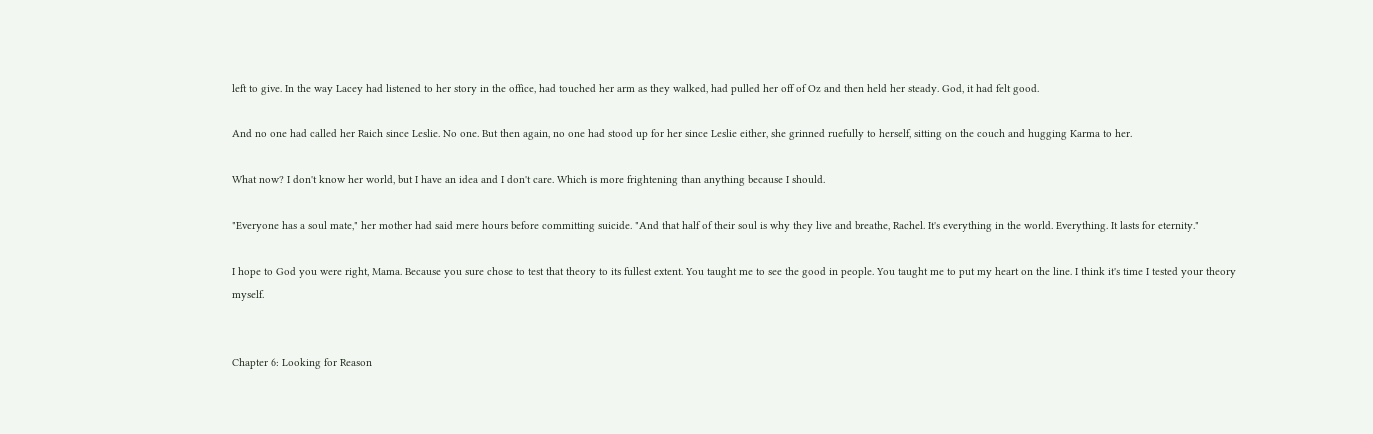left to give. In the way Lacey had listened to her story in the office, had touched her arm as they walked, had pulled her off of Oz and then held her steady. God, it had felt good.

And no one had called her Raich since Leslie. No one. But then again, no one had stood up for her since Leslie either, she grinned ruefully to herself, sitting on the couch and hugging Karma to her.

What now? I don't know her world, but I have an idea and I don't care. Which is more frightening than anything because I should.

"Everyone has a soul mate," her mother had said mere hours before committing suicide. "And that half of their soul is why they live and breathe, Rachel. It's everything in the world. Everything. It lasts for eternity."

I hope to God you were right, Mama. Because you sure chose to test that theory to its fullest extent. You taught me to see the good in people. You taught me to put my heart on the line. I think it's time I tested your theory myself.


Chapter 6: Looking for Reason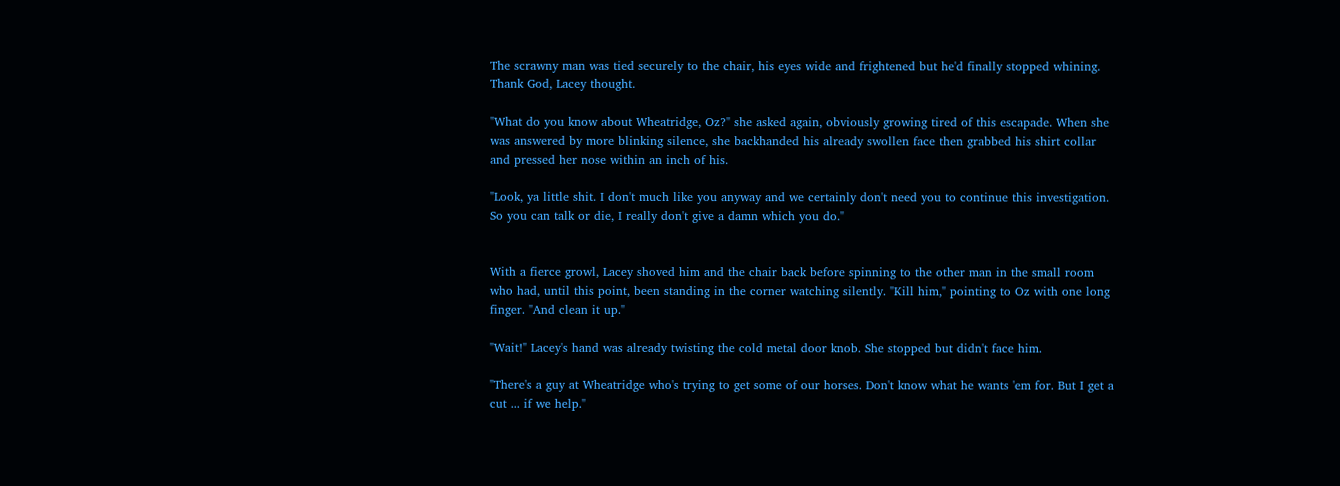The scrawny man was tied securely to the chair, his eyes wide and frightened but he'd finally stopped whining. Thank God, Lacey thought.

"What do you know about Wheatridge, Oz?" she asked again, obviously growing tired of this escapade. When she was answered by more blinking silence, she backhanded his already swollen face then grabbed his shirt collar and pressed her nose within an inch of his.

"Look, ya little shit. I don't much like you anyway and we certainly don't need you to continue this investigation. So you can talk or die, I really don't give a damn which you do."


With a fierce growl, Lacey shoved him and the chair back before spinning to the other man in the small room who had, until this point, been standing in the corner watching silently. "Kill him," pointing to Oz with one long finger. "And clean it up."

"Wait!" Lacey's hand was already twisting the cold metal door knob. She stopped but didn't face him.

"There's a guy at Wheatridge who's trying to get some of our horses. Don't know what he wants 'em for. But I get a cut ... if we help."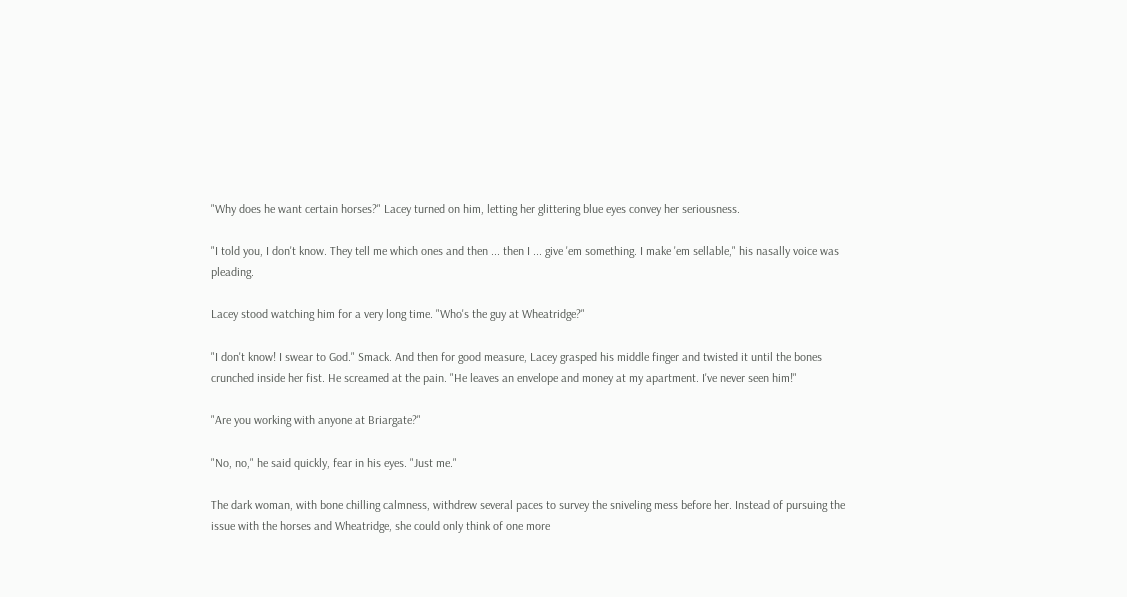"Why does he want certain horses?" Lacey turned on him, letting her glittering blue eyes convey her seriousness.

"I told you, I don't know. They tell me which ones and then ... then I ... give 'em something. I make 'em sellable," his nasally voice was pleading.

Lacey stood watching him for a very long time. "Who's the guy at Wheatridge?"

"I don't know! I swear to God." Smack. And then for good measure, Lacey grasped his middle finger and twisted it until the bones crunched inside her fist. He screamed at the pain. "He leaves an envelope and money at my apartment. I've never seen him!"

"Are you working with anyone at Briargate?"

"No, no," he said quickly, fear in his eyes. "Just me."

The dark woman, with bone chilling calmness, withdrew several paces to survey the sniveling mess before her. Instead of pursuing the issue with the horses and Wheatridge, she could only think of one more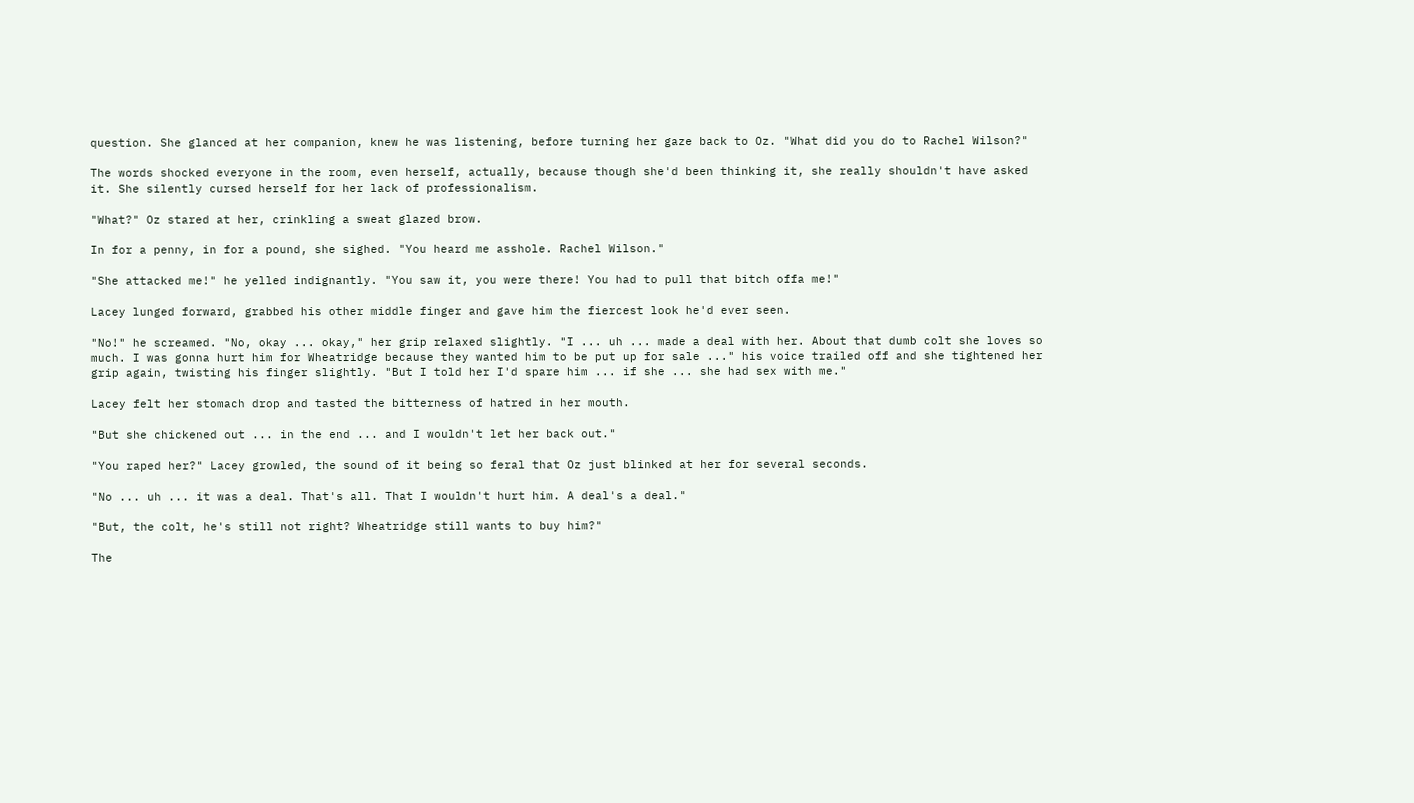question. She glanced at her companion, knew he was listening, before turning her gaze back to Oz. "What did you do to Rachel Wilson?"

The words shocked everyone in the room, even herself, actually, because though she'd been thinking it, she really shouldn't have asked it. She silently cursed herself for her lack of professionalism.

"What?" Oz stared at her, crinkling a sweat glazed brow.

In for a penny, in for a pound, she sighed. "You heard me asshole. Rachel Wilson."

"She attacked me!" he yelled indignantly. "You saw it, you were there! You had to pull that bitch offa me!"

Lacey lunged forward, grabbed his other middle finger and gave him the fiercest look he'd ever seen.

"No!" he screamed. "No, okay ... okay," her grip relaxed slightly. "I ... uh ... made a deal with her. About that dumb colt she loves so much. I was gonna hurt him for Wheatridge because they wanted him to be put up for sale ..." his voice trailed off and she tightened her grip again, twisting his finger slightly. "But I told her I'd spare him ... if she ... she had sex with me."

Lacey felt her stomach drop and tasted the bitterness of hatred in her mouth.

"But she chickened out ... in the end ... and I wouldn't let her back out."

"You raped her?" Lacey growled, the sound of it being so feral that Oz just blinked at her for several seconds.

"No ... uh ... it was a deal. That's all. That I wouldn't hurt him. A deal's a deal."

"But, the colt, he's still not right? Wheatridge still wants to buy him?"

The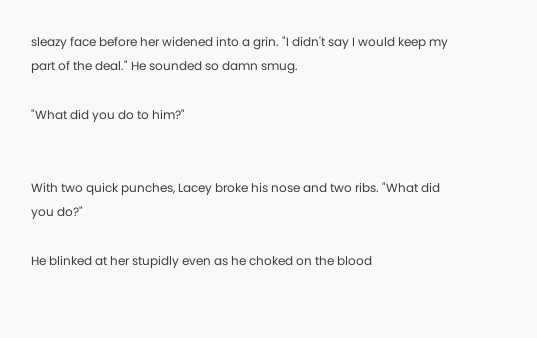sleazy face before her widened into a grin. "I didn't say I would keep my part of the deal." He sounded so damn smug.

"What did you do to him?"


With two quick punches, Lacey broke his nose and two ribs. "What did you do?"

He blinked at her stupidly even as he choked on the blood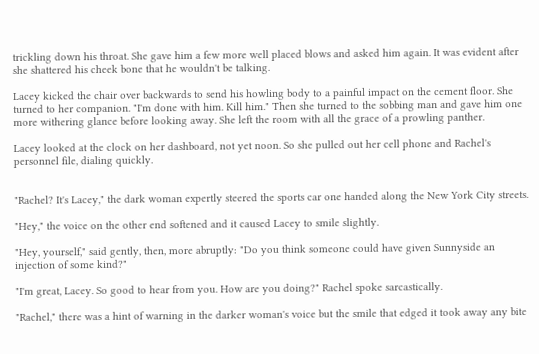trickling down his throat. She gave him a few more well placed blows and asked him again. It was evident after she shattered his cheek bone that he wouldn't be talking.

Lacey kicked the chair over backwards to send his howling body to a painful impact on the cement floor. She turned to her companion. "I'm done with him. Kill him." Then she turned to the sobbing man and gave him one more withering glance before looking away. She left the room with all the grace of a prowling panther.

Lacey looked at the clock on her dashboard, not yet noon. So she pulled out her cell phone and Rachel's personnel file, dialing quickly.


"Rachel? It's Lacey," the dark woman expertly steered the sports car one handed along the New York City streets.

"Hey," the voice on the other end softened and it caused Lacey to smile slightly.

"Hey, yourself," said gently, then, more abruptly: "Do you think someone could have given Sunnyside an injection of some kind?"

"I'm great, Lacey. So good to hear from you. How are you doing?" Rachel spoke sarcastically.

"Rachel," there was a hint of warning in the darker woman's voice but the smile that edged it took away any bite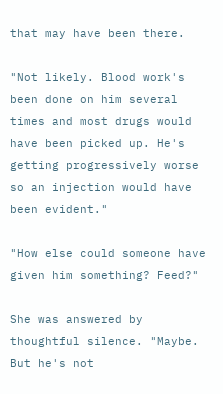that may have been there.

"Not likely. Blood work's been done on him several times and most drugs would have been picked up. He's getting progressively worse so an injection would have been evident."

"How else could someone have given him something? Feed?"

She was answered by thoughtful silence. "Maybe. But he's not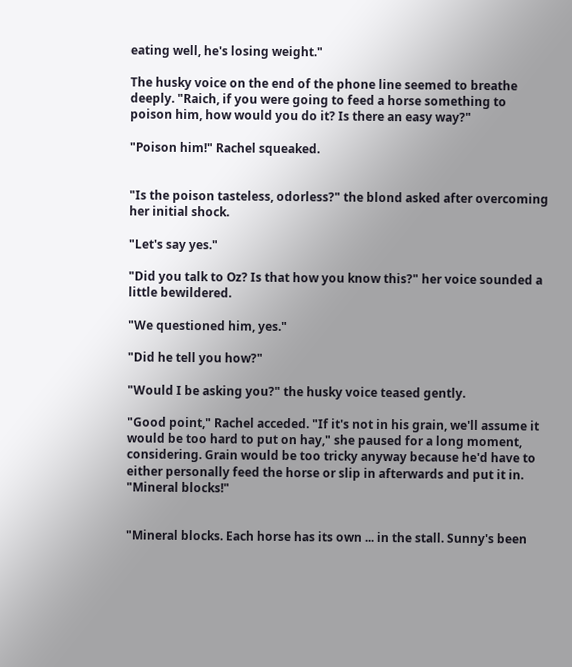eating well, he's losing weight."

The husky voice on the end of the phone line seemed to breathe deeply. "Raich, if you were going to feed a horse something to poison him, how would you do it? Is there an easy way?"

"Poison him!" Rachel squeaked.


"Is the poison tasteless, odorless?" the blond asked after overcoming her initial shock.

"Let's say yes."

"Did you talk to Oz? Is that how you know this?" her voice sounded a little bewildered.

"We questioned him, yes."

"Did he tell you how?"

"Would I be asking you?" the husky voice teased gently.

"Good point," Rachel acceded. "If it's not in his grain, we'll assume it would be too hard to put on hay," she paused for a long moment, considering. Grain would be too tricky anyway because he'd have to either personally feed the horse or slip in afterwards and put it in. "Mineral blocks!"


"Mineral blocks. Each horse has its own ... in the stall. Sunny's been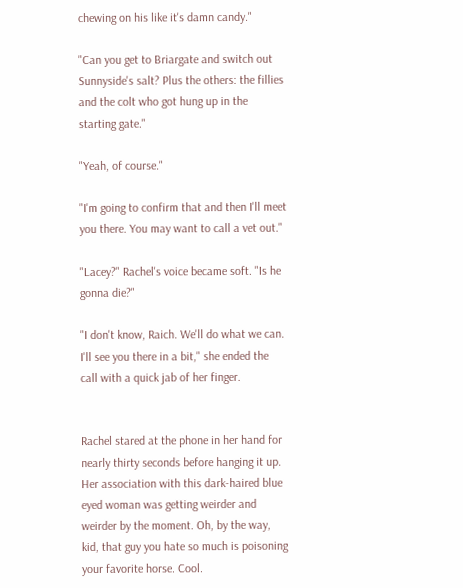chewing on his like it's damn candy."

"Can you get to Briargate and switch out Sunnyside's salt? Plus the others: the fillies and the colt who got hung up in the starting gate."

"Yeah, of course."

"I'm going to confirm that and then I'll meet you there. You may want to call a vet out."

"Lacey?" Rachel's voice became soft. "Is he gonna die?"

"I don't know, Raich. We'll do what we can. I'll see you there in a bit," she ended the call with a quick jab of her finger.


Rachel stared at the phone in her hand for nearly thirty seconds before hanging it up. Her association with this dark-haired blue eyed woman was getting weirder and weirder by the moment. Oh, by the way, kid, that guy you hate so much is poisoning your favorite horse. Cool.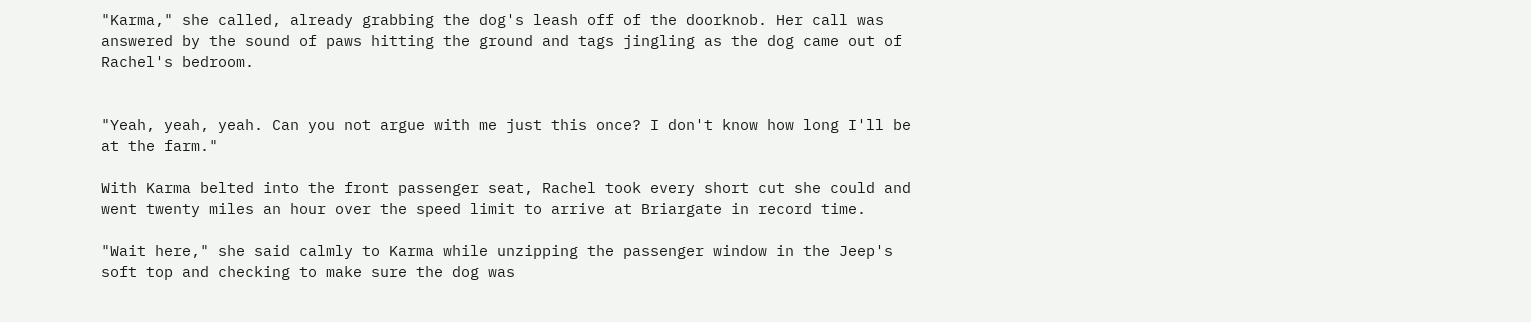"Karma," she called, already grabbing the dog's leash off of the doorknob. Her call was answered by the sound of paws hitting the ground and tags jingling as the dog came out of Rachel's bedroom.


"Yeah, yeah, yeah. Can you not argue with me just this once? I don't know how long I'll be at the farm."

With Karma belted into the front passenger seat, Rachel took every short cut she could and went twenty miles an hour over the speed limit to arrive at Briargate in record time.

"Wait here," she said calmly to Karma while unzipping the passenger window in the Jeep's soft top and checking to make sure the dog was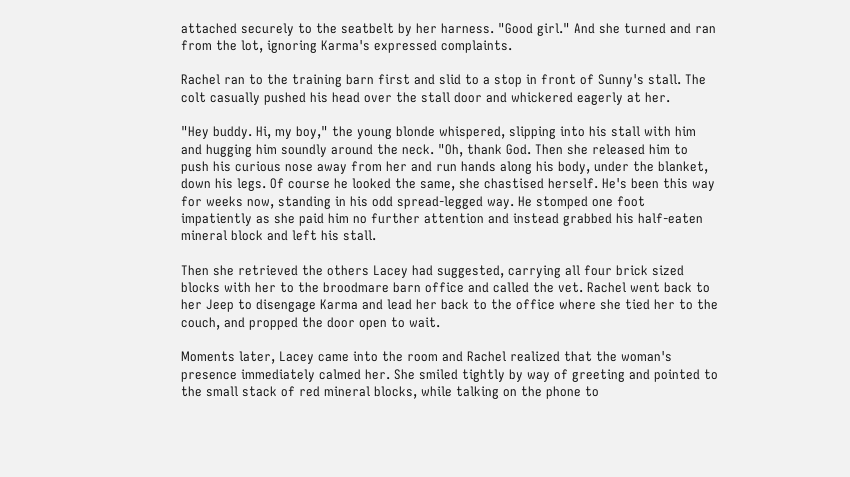attached securely to the seatbelt by her harness. "Good girl." And she turned and ran from the lot, ignoring Karma's expressed complaints.

Rachel ran to the training barn first and slid to a stop in front of Sunny's stall. The colt casually pushed his head over the stall door and whickered eagerly at her.

"Hey buddy. Hi, my boy," the young blonde whispered, slipping into his stall with him and hugging him soundly around the neck. "Oh, thank God. Then she released him to push his curious nose away from her and run hands along his body, under the blanket, down his legs. Of course he looked the same, she chastised herself. He's been this way for weeks now, standing in his odd spread-legged way. He stomped one foot impatiently as she paid him no further attention and instead grabbed his half-eaten mineral block and left his stall.

Then she retrieved the others Lacey had suggested, carrying all four brick sized blocks with her to the broodmare barn office and called the vet. Rachel went back to her Jeep to disengage Karma and lead her back to the office where she tied her to the couch, and propped the door open to wait.

Moments later, Lacey came into the room and Rachel realized that the woman's presence immediately calmed her. She smiled tightly by way of greeting and pointed to the small stack of red mineral blocks, while talking on the phone to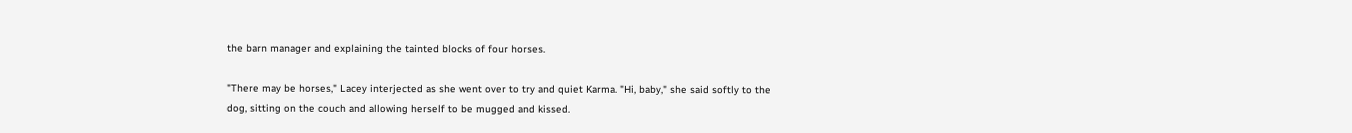the barn manager and explaining the tainted blocks of four horses.

"There may be horses," Lacey interjected as she went over to try and quiet Karma. "Hi, baby," she said softly to the dog, sitting on the couch and allowing herself to be mugged and kissed.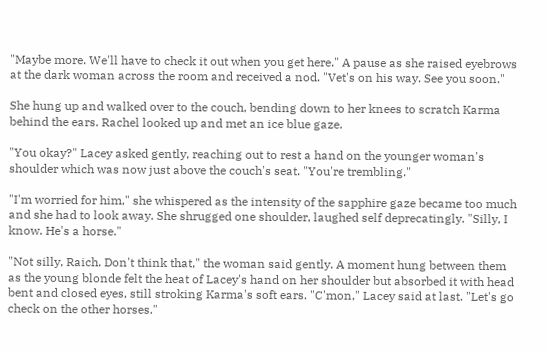"Maybe more. We'll have to check it out when you get here." A pause as she raised eyebrows at the dark woman across the room and received a nod. "Vet's on his way. See you soon."

She hung up and walked over to the couch, bending down to her knees to scratch Karma behind the ears. Rachel looked up and met an ice blue gaze.

"You okay?" Lacey asked gently, reaching out to rest a hand on the younger woman's shoulder which was now just above the couch's seat. "You're trembling."

"I'm worried for him," she whispered as the intensity of the sapphire gaze became too much and she had to look away. She shrugged one shoulder, laughed self deprecatingly. "Silly, I know. He's a horse."

"Not silly, Raich. Don't think that," the woman said gently. A moment hung between them as the young blonde felt the heat of Lacey's hand on her shoulder but absorbed it with head bent and closed eyes, still stroking Karma's soft ears. "C'mon," Lacey said at last. "Let's go check on the other horses."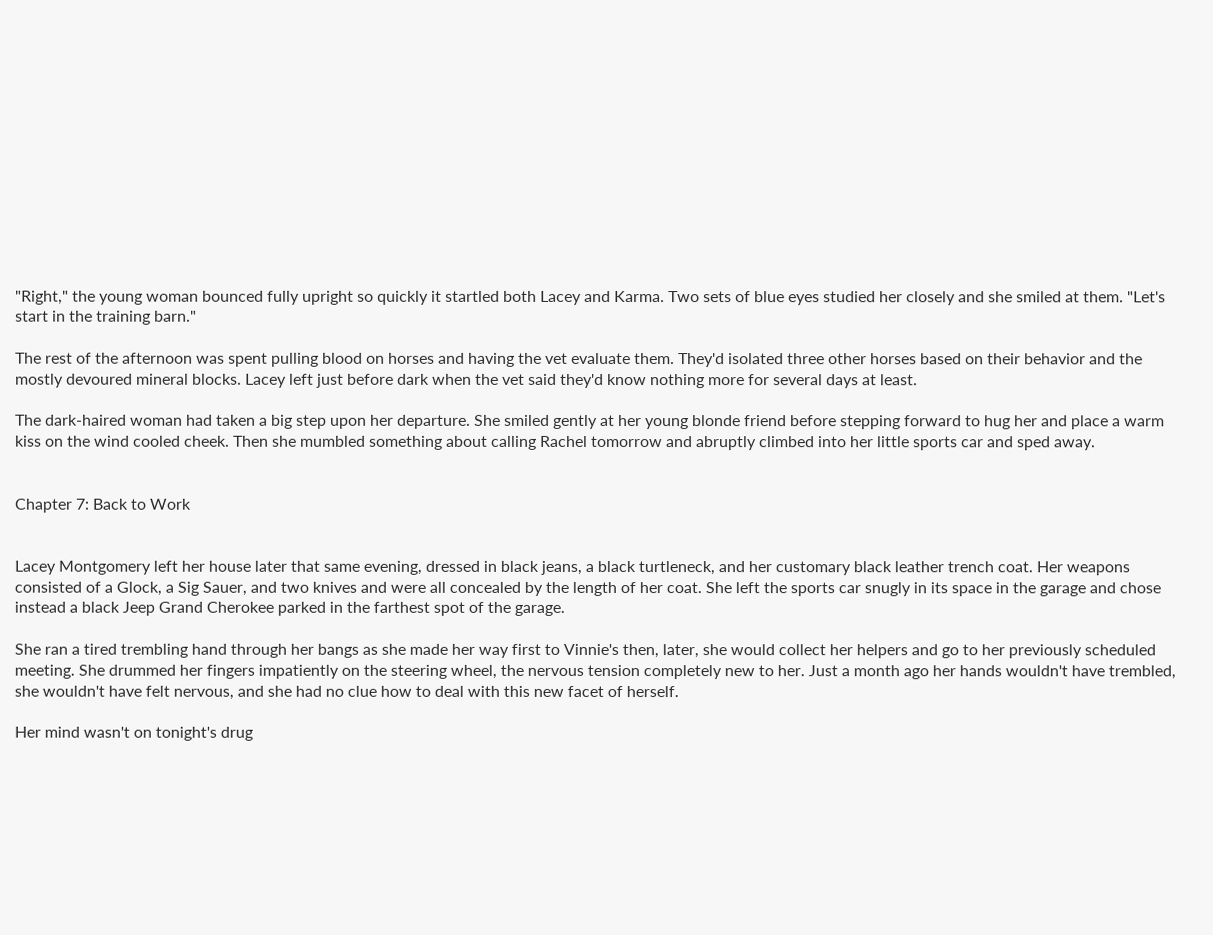"Right," the young woman bounced fully upright so quickly it startled both Lacey and Karma. Two sets of blue eyes studied her closely and she smiled at them. "Let's start in the training barn."

The rest of the afternoon was spent pulling blood on horses and having the vet evaluate them. They'd isolated three other horses based on their behavior and the mostly devoured mineral blocks. Lacey left just before dark when the vet said they'd know nothing more for several days at least.

The dark-haired woman had taken a big step upon her departure. She smiled gently at her young blonde friend before stepping forward to hug her and place a warm kiss on the wind cooled cheek. Then she mumbled something about calling Rachel tomorrow and abruptly climbed into her little sports car and sped away.


Chapter 7: Back to Work


Lacey Montgomery left her house later that same evening, dressed in black jeans, a black turtleneck, and her customary black leather trench coat. Her weapons consisted of a Glock, a Sig Sauer, and two knives and were all concealed by the length of her coat. She left the sports car snugly in its space in the garage and chose instead a black Jeep Grand Cherokee parked in the farthest spot of the garage.

She ran a tired trembling hand through her bangs as she made her way first to Vinnie's then, later, she would collect her helpers and go to her previously scheduled meeting. She drummed her fingers impatiently on the steering wheel, the nervous tension completely new to her. Just a month ago her hands wouldn't have trembled, she wouldn't have felt nervous, and she had no clue how to deal with this new facet of herself.

Her mind wasn't on tonight's drug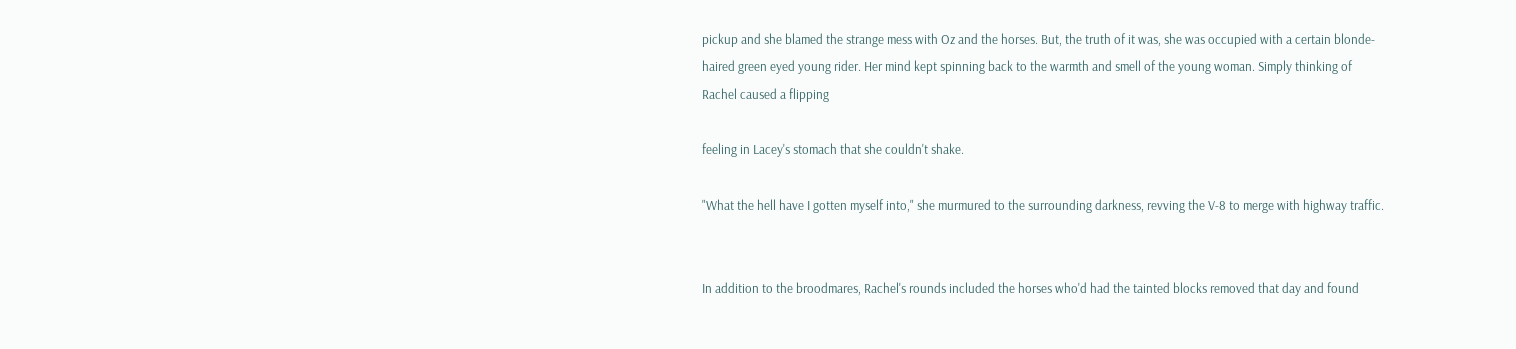pickup and she blamed the strange mess with Oz and the horses. But, the truth of it was, she was occupied with a certain blonde-haired green eyed young rider. Her mind kept spinning back to the warmth and smell of the young woman. Simply thinking of Rachel caused a flipping

feeling in Lacey's stomach that she couldn't shake.

"What the hell have I gotten myself into," she murmured to the surrounding darkness, revving the V-8 to merge with highway traffic.


In addition to the broodmares, Rachel's rounds included the horses who'd had the tainted blocks removed that day and found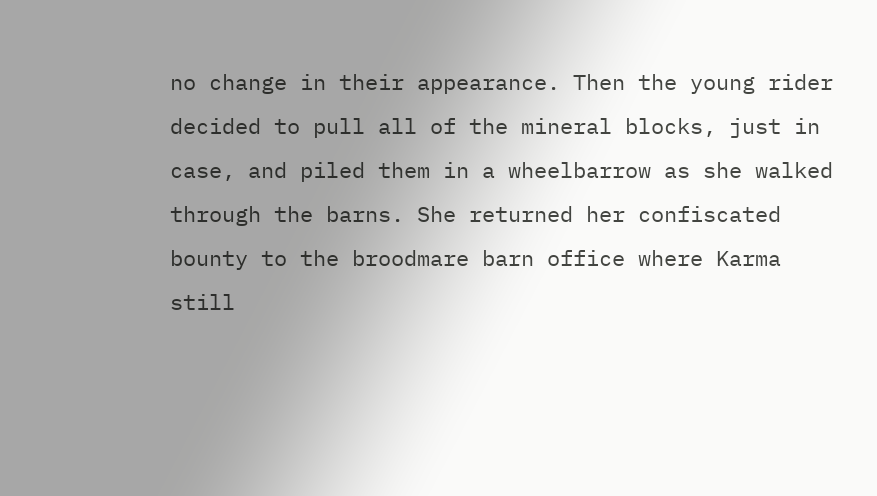no change in their appearance. Then the young rider decided to pull all of the mineral blocks, just in case, and piled them in a wheelbarrow as she walked through the barns. She returned her confiscated bounty to the broodmare barn office where Karma still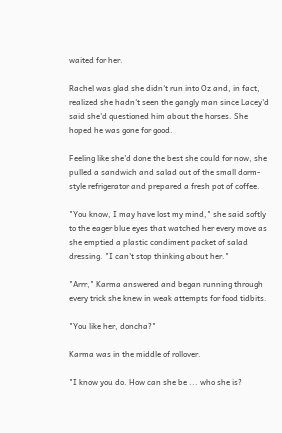waited for her.

Rachel was glad she didn't run into Oz and, in fact, realized she hadn't seen the gangly man since Lacey'd said she'd questioned him about the horses. She hoped he was gone for good.

Feeling like she'd done the best she could for now, she pulled a sandwich and salad out of the small dorm-style refrigerator and prepared a fresh pot of coffee.

"You know, I may have lost my mind," she said softly to the eager blue eyes that watched her every move as she emptied a plastic condiment packet of salad dressing. "I can't stop thinking about her."

"Arrr," Karma answered and began running through every trick she knew in weak attempts for food tidbits.

"You like her, doncha?"

Karma was in the middle of rollover.

"I know you do. How can she be ... who she is?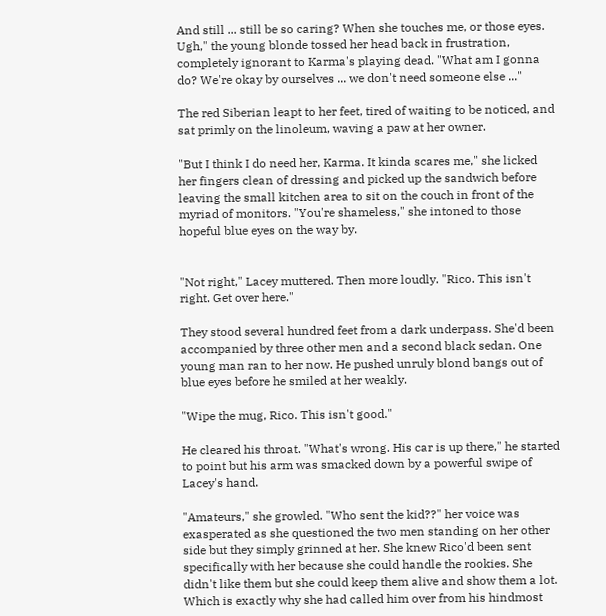And still ... still be so caring? When she touches me, or those eyes. Ugh," the young blonde tossed her head back in frustration, completely ignorant to Karma's playing dead. "What am I gonna do? We're okay by ourselves ... we don't need someone else ..."

The red Siberian leapt to her feet, tired of waiting to be noticed, and sat primly on the linoleum, waving a paw at her owner.

"But I think I do need her, Karma. It kinda scares me," she licked her fingers clean of dressing and picked up the sandwich before leaving the small kitchen area to sit on the couch in front of the myriad of monitors. "You're shameless," she intoned to those hopeful blue eyes on the way by.


"Not right," Lacey muttered. Then more loudly. "Rico. This isn't right. Get over here."

They stood several hundred feet from a dark underpass. She'd been accompanied by three other men and a second black sedan. One young man ran to her now. He pushed unruly blond bangs out of blue eyes before he smiled at her weakly.

"Wipe the mug, Rico. This isn't good."

He cleared his throat. "What's wrong. His car is up there," he started to point but his arm was smacked down by a powerful swipe of Lacey's hand.

"Amateurs," she growled. "Who sent the kid??" her voice was exasperated as she questioned the two men standing on her other side but they simply grinned at her. She knew Rico'd been sent specifically with her because she could handle the rookies. She didn't like them but she could keep them alive and show them a lot. Which is exactly why she had called him over from his hindmost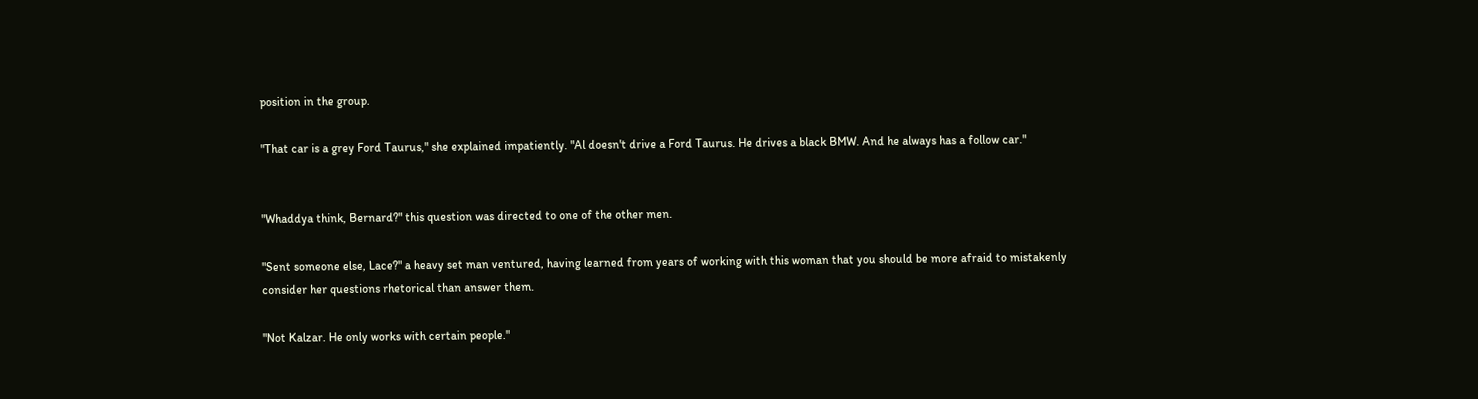position in the group.

"That car is a grey Ford Taurus," she explained impatiently. "Al doesn't drive a Ford Taurus. He drives a black BMW. And he always has a follow car."


"Whaddya think, Bernard?" this question was directed to one of the other men.

"Sent someone else, Lace?" a heavy set man ventured, having learned from years of working with this woman that you should be more afraid to mistakenly consider her questions rhetorical than answer them.

"Not Kalzar. He only works with certain people."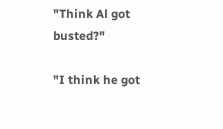"Think Al got busted?"

"I think he got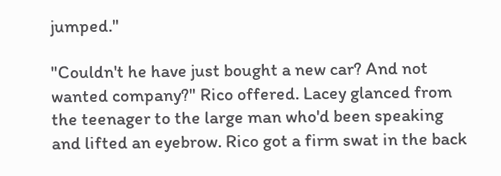jumped."

"Couldn't he have just bought a new car? And not wanted company?" Rico offered. Lacey glanced from the teenager to the large man who'd been speaking and lifted an eyebrow. Rico got a firm swat in the back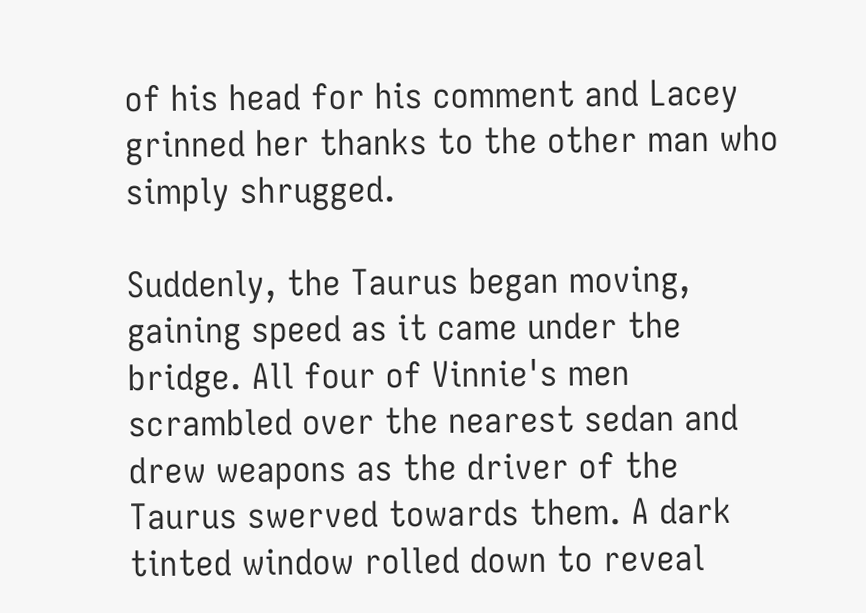of his head for his comment and Lacey grinned her thanks to the other man who simply shrugged.

Suddenly, the Taurus began moving, gaining speed as it came under the bridge. All four of Vinnie's men scrambled over the nearest sedan and drew weapons as the driver of the Taurus swerved towards them. A dark tinted window rolled down to reveal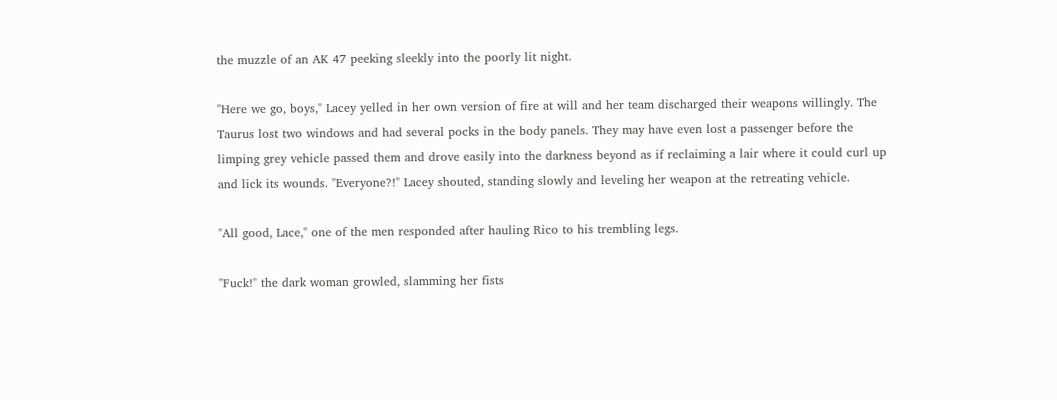the muzzle of an AK 47 peeking sleekly into the poorly lit night.

"Here we go, boys," Lacey yelled in her own version of fire at will and her team discharged their weapons willingly. The Taurus lost two windows and had several pocks in the body panels. They may have even lost a passenger before the limping grey vehicle passed them and drove easily into the darkness beyond as if reclaiming a lair where it could curl up and lick its wounds. "Everyone?!" Lacey shouted, standing slowly and leveling her weapon at the retreating vehicle.

"All good, Lace," one of the men responded after hauling Rico to his trembling legs.

"Fuck!" the dark woman growled, slamming her fists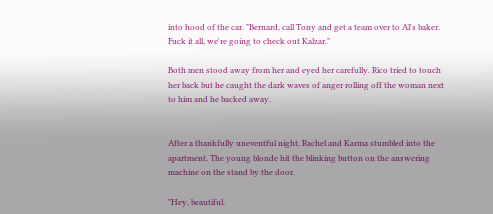into hood of the car. "Bernard, call Tony and get a team over to Al's baker. Fuck it all, we're going to check out Kalzar."

Both men stood away from her and eyed her carefully. Rico tried to touch her back but he caught the dark waves of anger rolling off the woman next to him and he backed away.


After a thankfully uneventful night, Rachel and Karma stumbled into the apartment. The young blonde hit the blinking button on the answering machine on the stand by the door.

"Hey, beautiful.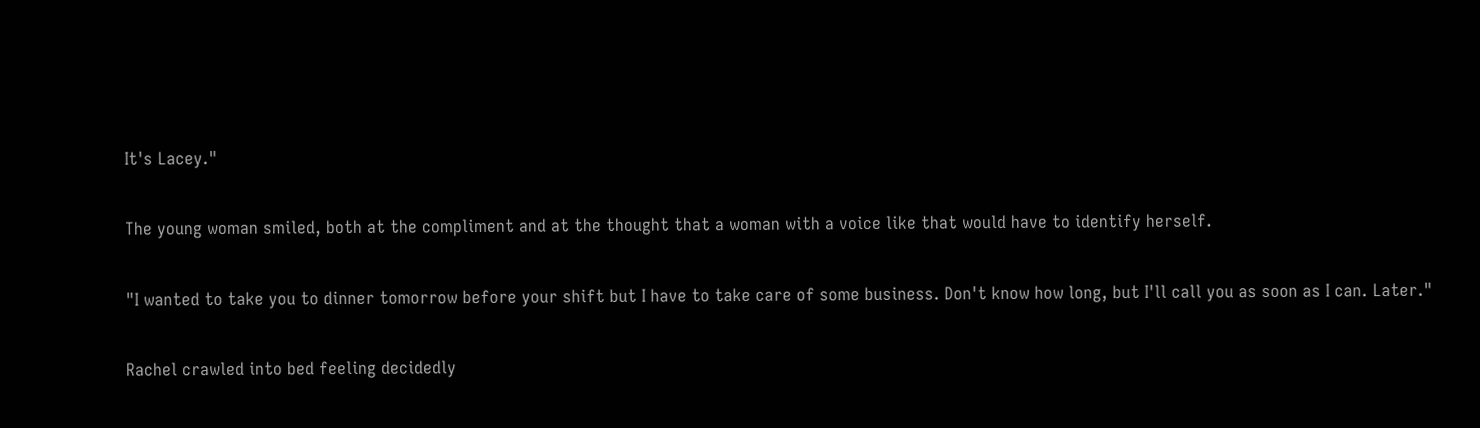It's Lacey."

The young woman smiled, both at the compliment and at the thought that a woman with a voice like that would have to identify herself.

"I wanted to take you to dinner tomorrow before your shift but I have to take care of some business. Don't know how long, but I'll call you as soon as I can. Later."

Rachel crawled into bed feeling decidedly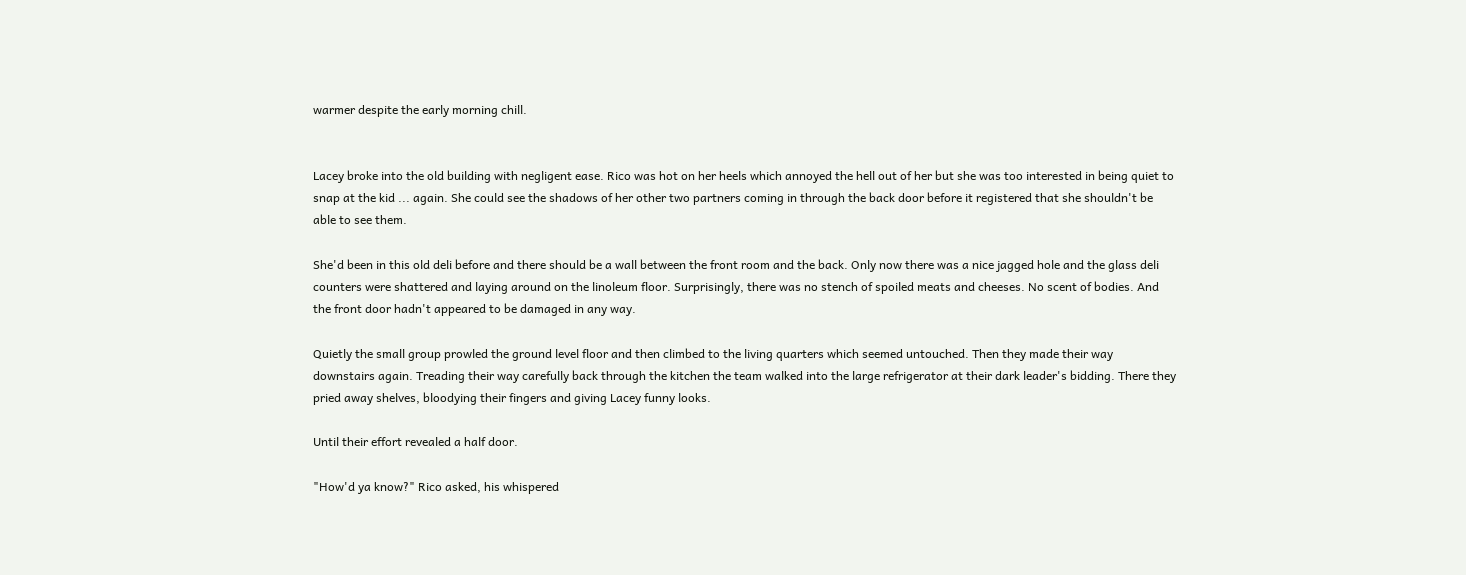warmer despite the early morning chill.


Lacey broke into the old building with negligent ease. Rico was hot on her heels which annoyed the hell out of her but she was too interested in being quiet to snap at the kid ... again. She could see the shadows of her other two partners coming in through the back door before it registered that she shouldn't be able to see them.

She'd been in this old deli before and there should be a wall between the front room and the back. Only now there was a nice jagged hole and the glass deli counters were shattered and laying around on the linoleum floor. Surprisingly, there was no stench of spoiled meats and cheeses. No scent of bodies. And the front door hadn't appeared to be damaged in any way.

Quietly the small group prowled the ground level floor and then climbed to the living quarters which seemed untouched. Then they made their way downstairs again. Treading their way carefully back through the kitchen the team walked into the large refrigerator at their dark leader's bidding. There they pried away shelves, bloodying their fingers and giving Lacey funny looks.

Until their effort revealed a half door.

"How'd ya know?" Rico asked, his whispered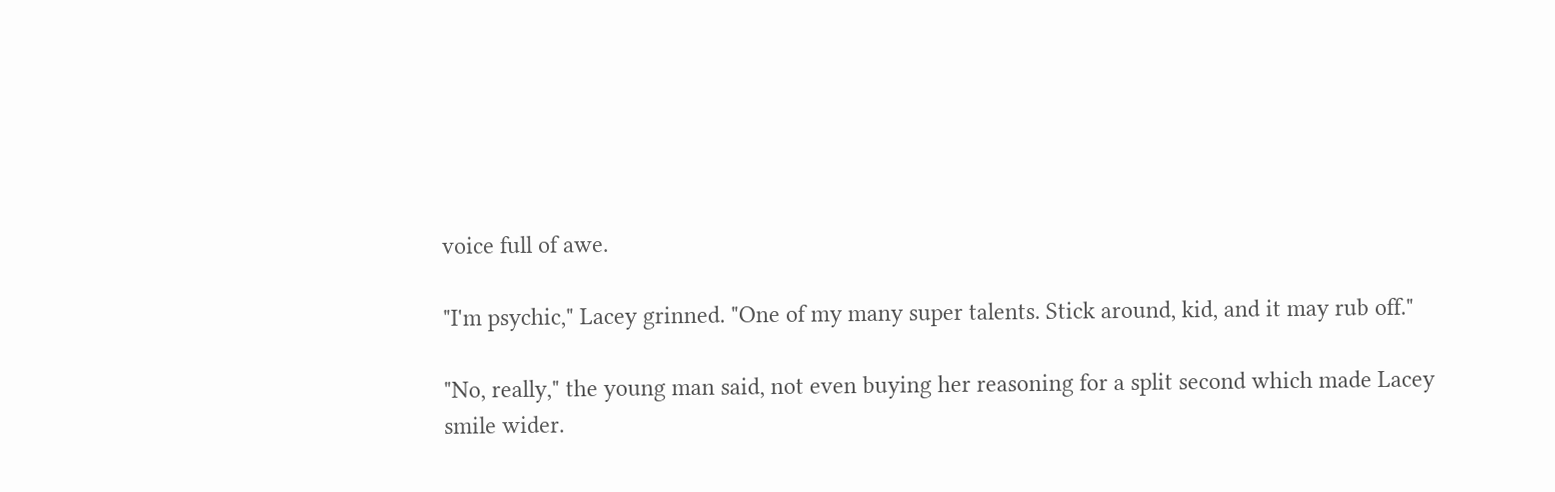voice full of awe.

"I'm psychic," Lacey grinned. "One of my many super talents. Stick around, kid, and it may rub off."

"No, really," the young man said, not even buying her reasoning for a split second which made Lacey smile wider.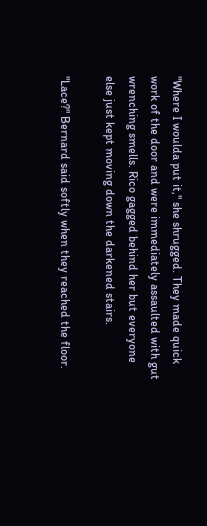"Where I woulda put it," she shrugged. They made quick work of the door and were immediately assaulted with gut wrenching smells. Rico gagged behind her but everyone else just kept moving down the darkened stairs.

"Lace?" Bernard said softly when they reached the floor.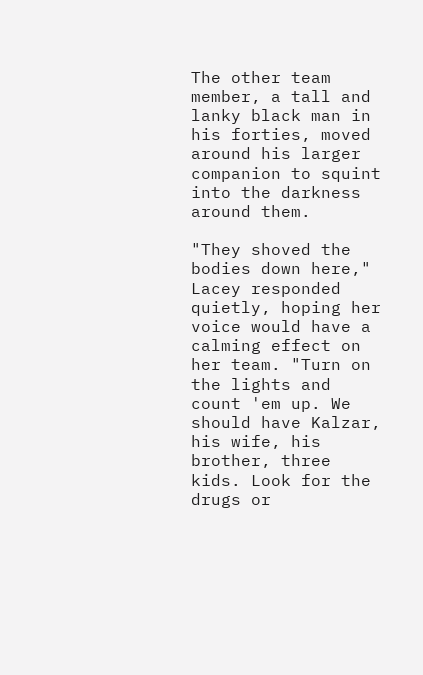The other team member, a tall and lanky black man in his forties, moved around his larger companion to squint into the darkness around them.

"They shoved the bodies down here," Lacey responded quietly, hoping her voice would have a calming effect on her team. "Turn on the lights and count 'em up. We should have Kalzar, his wife, his brother, three kids. Look for the drugs or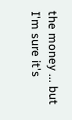the money ... but I'm sure it's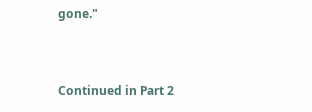gone."


Continued in Part 2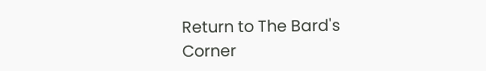Return to The Bard's Corner